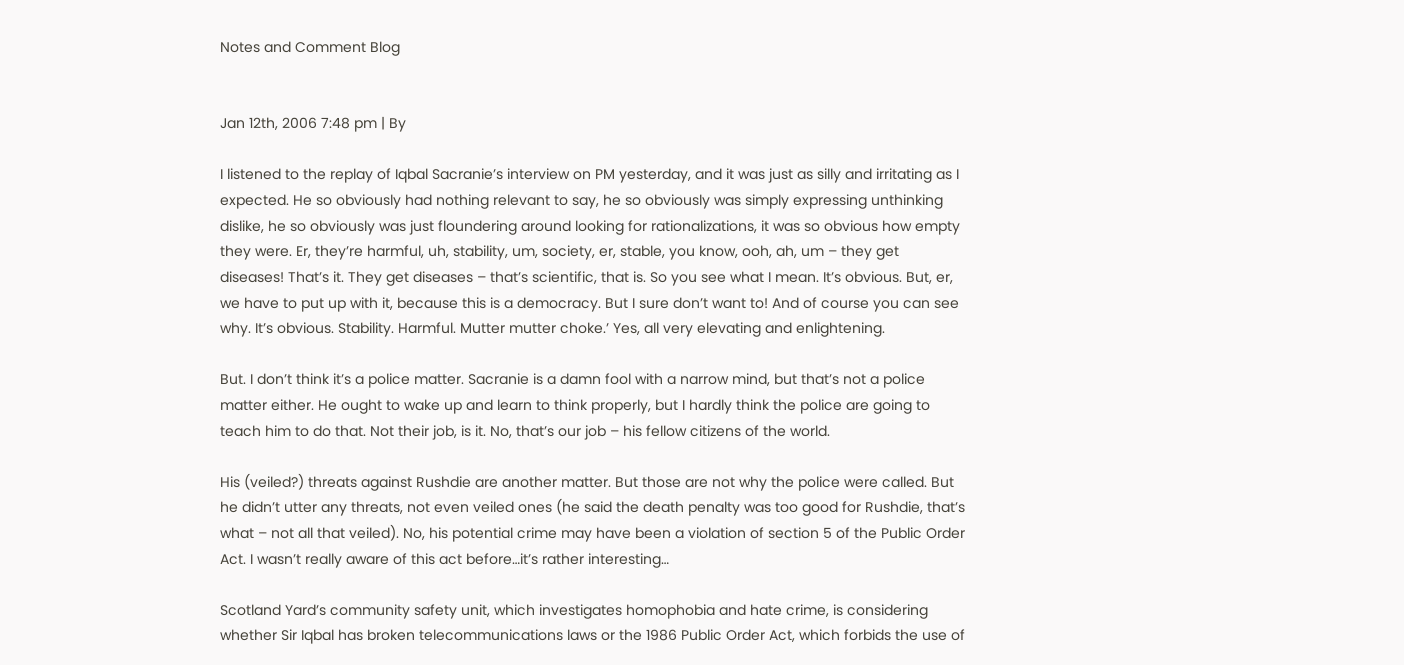Notes and Comment Blog


Jan 12th, 2006 7:48 pm | By

I listened to the replay of Iqbal Sacranie’s interview on PM yesterday, and it was just as silly and irritating as I expected. He so obviously had nothing relevant to say, he so obviously was simply expressing unthinking dislike, he so obviously was just floundering around looking for rationalizations, it was so obvious how empty they were. Er, they’re harmful, uh, stability, um, society, er, stable, you know, ooh, ah, um – they get diseases! That’s it. They get diseases – that’s scientific, that is. So you see what I mean. It’s obvious. But, er, we have to put up with it, because this is a democracy. But I sure don’t want to! And of course you can see why. It’s obvious. Stability. Harmful. Mutter mutter choke.’ Yes, all very elevating and enlightening.

But. I don’t think it’s a police matter. Sacranie is a damn fool with a narrow mind, but that’s not a police matter either. He ought to wake up and learn to think properly, but I hardly think the police are going to teach him to do that. Not their job, is it. No, that’s our job – his fellow citizens of the world.

His (veiled?) threats against Rushdie are another matter. But those are not why the police were called. But he didn’t utter any threats, not even veiled ones (he said the death penalty was too good for Rushdie, that’s what – not all that veiled). No, his potential crime may have been a violation of section 5 of the Public Order Act. I wasn’t really aware of this act before…it’s rather interesting…

Scotland Yard’s community safety unit, which investigates homophobia and hate crime, is considering whether Sir Iqbal has broken telecommunications laws or the 1986 Public Order Act, which forbids the use of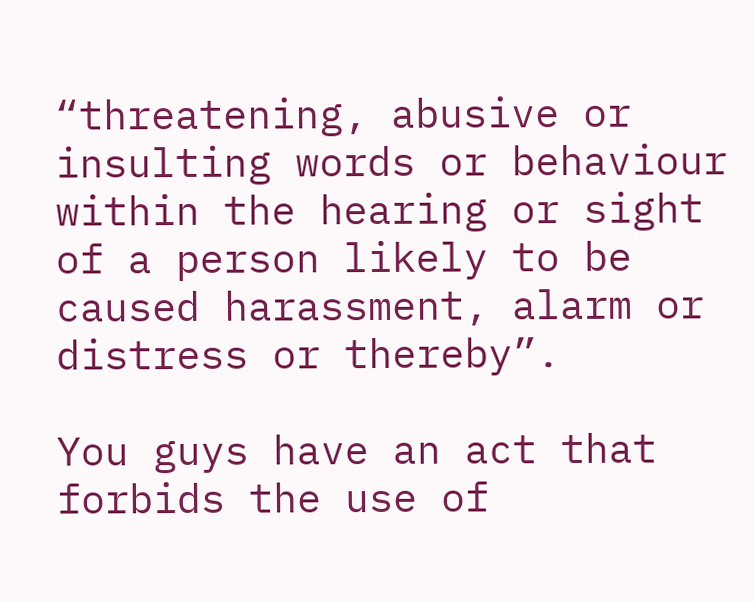“threatening, abusive or insulting words or behaviour within the hearing or sight of a person likely to be caused harassment, alarm or distress or thereby”.

You guys have an act that forbids the use of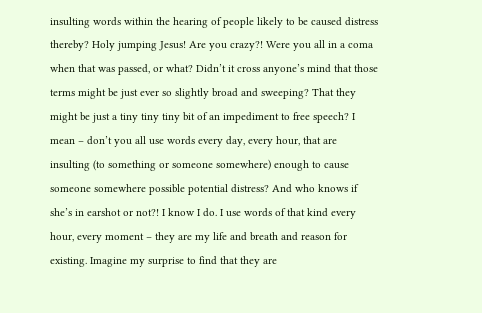insulting words within the hearing of people likely to be caused distress thereby? Holy jumping Jesus! Are you crazy?! Were you all in a coma when that was passed, or what? Didn’t it cross anyone’s mind that those terms might be just ever so slightly broad and sweeping? That they might be just a tiny tiny tiny bit of an impediment to free speech? I mean – don’t you all use words every day, every hour, that are insulting (to something or someone somewhere) enough to cause someone somewhere possible potential distress? And who knows if she’s in earshot or not?! I know I do. I use words of that kind every hour, every moment – they are my life and breath and reason for existing. Imagine my surprise to find that they are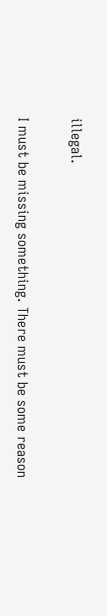illegal.

I must be missing something. There must be some reason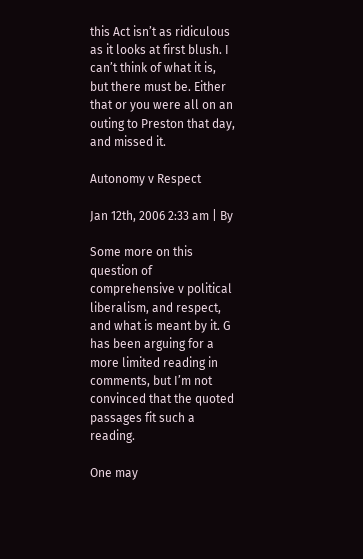this Act isn’t as ridiculous as it looks at first blush. I can’t think of what it is, but there must be. Either that or you were all on an outing to Preston that day, and missed it.

Autonomy v Respect

Jan 12th, 2006 2:33 am | By

Some more on this question of comprehensive v political liberalism, and respect, and what is meant by it. G has been arguing for a more limited reading in comments, but I’m not convinced that the quoted passages fit such a reading.

One may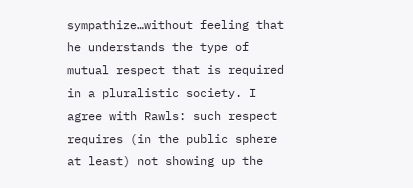sympathize…without feeling that he understands the type of mutual respect that is required in a pluralistic society. I agree with Rawls: such respect requires (in the public sphere at least) not showing up the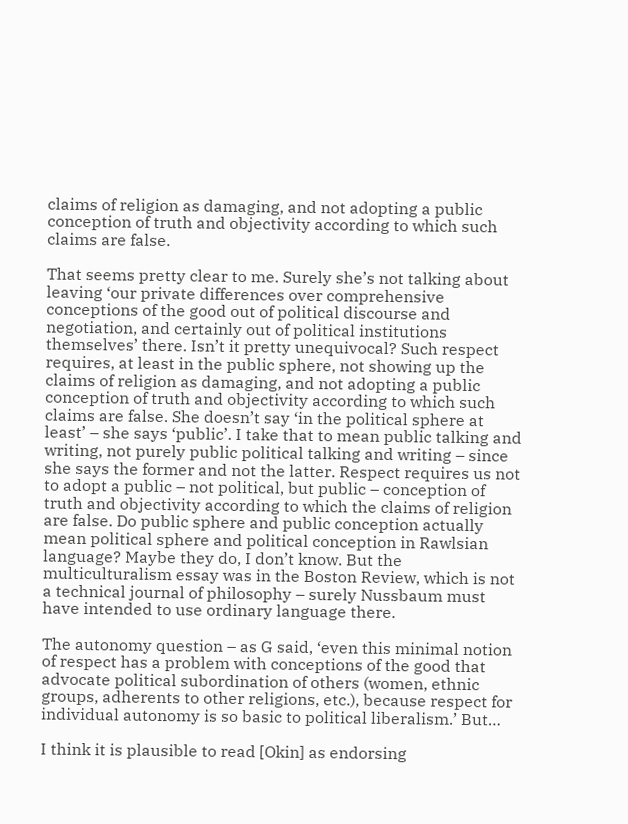claims of religion as damaging, and not adopting a public conception of truth and objectivity according to which such claims are false.

That seems pretty clear to me. Surely she’s not talking about leaving ‘our private differences over comprehensive conceptions of the good out of political discourse and negotiation, and certainly out of political institutions themselves’ there. Isn’t it pretty unequivocal? Such respect requires, at least in the public sphere, not showing up the claims of religion as damaging, and not adopting a public conception of truth and objectivity according to which such claims are false. She doesn’t say ‘in the political sphere at least’ – she says ‘public’. I take that to mean public talking and writing, not purely public political talking and writing – since she says the former and not the latter. Respect requires us not to adopt a public – not political, but public – conception of truth and objectivity according to which the claims of religion are false. Do public sphere and public conception actually mean political sphere and political conception in Rawlsian language? Maybe they do, I don’t know. But the multiculturalism essay was in the Boston Review, which is not a technical journal of philosophy – surely Nussbaum must have intended to use ordinary language there.

The autonomy question – as G said, ‘even this minimal notion of respect has a problem with conceptions of the good that advocate political subordination of others (women, ethnic groups, adherents to other religions, etc.), because respect for individual autonomy is so basic to political liberalism.’ But…

I think it is plausible to read [Okin] as endorsing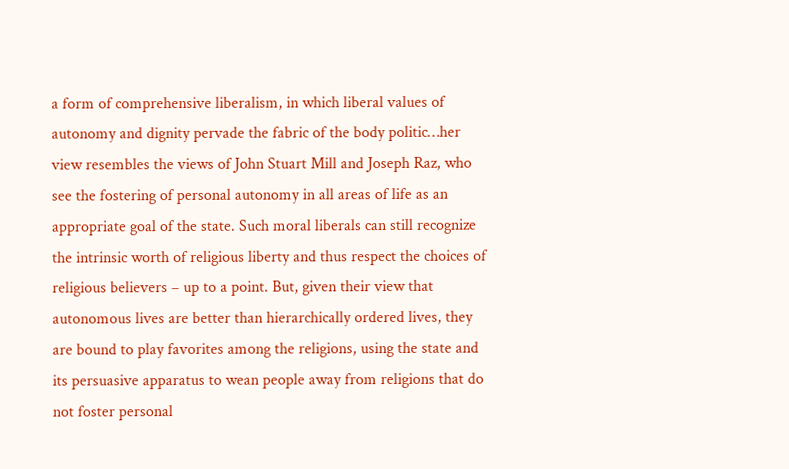a form of comprehensive liberalism, in which liberal values of autonomy and dignity pervade the fabric of the body politic…her view resembles the views of John Stuart Mill and Joseph Raz, who see the fostering of personal autonomy in all areas of life as an appropriate goal of the state. Such moral liberals can still recognize the intrinsic worth of religious liberty and thus respect the choices of religious believers – up to a point. But, given their view that autonomous lives are better than hierarchically ordered lives, they are bound to play favorites among the religions, using the state and its persuasive apparatus to wean people away from religions that do not foster personal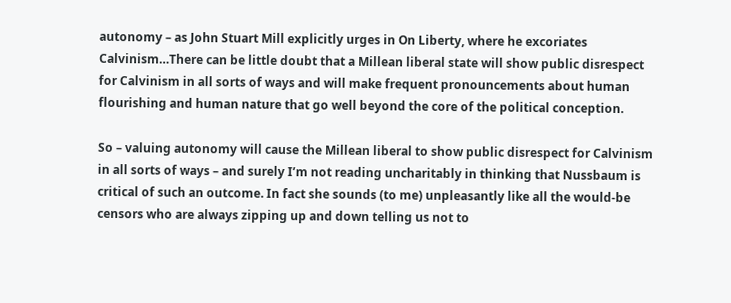autonomy – as John Stuart Mill explicitly urges in On Liberty, where he excoriates Calvinism…There can be little doubt that a Millean liberal state will show public disrespect for Calvinism in all sorts of ways and will make frequent pronouncements about human flourishing and human nature that go well beyond the core of the political conception.

So – valuing autonomy will cause the Millean liberal to show public disrespect for Calvinism in all sorts of ways – and surely I’m not reading uncharitably in thinking that Nussbaum is critical of such an outcome. In fact she sounds (to me) unpleasantly like all the would-be censors who are always zipping up and down telling us not to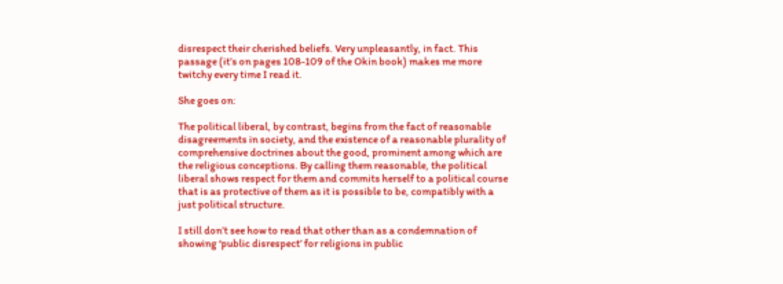disrespect their cherished beliefs. Very unpleasantly, in fact. This passage (it’s on pages 108-109 of the Okin book) makes me more twitchy every time I read it.

She goes on:

The political liberal, by contrast, begins from the fact of reasonable disagreements in society, and the existence of a reasonable plurality of comprehensive doctrines about the good, prominent among which are the religious conceptions. By calling them reasonable, the political liberal shows respect for them and commits herself to a political course that is as protective of them as it is possible to be, compatibly with a just political structure.

I still don’t see how to read that other than as a condemnation of showing ‘public disrespect’ for religions in public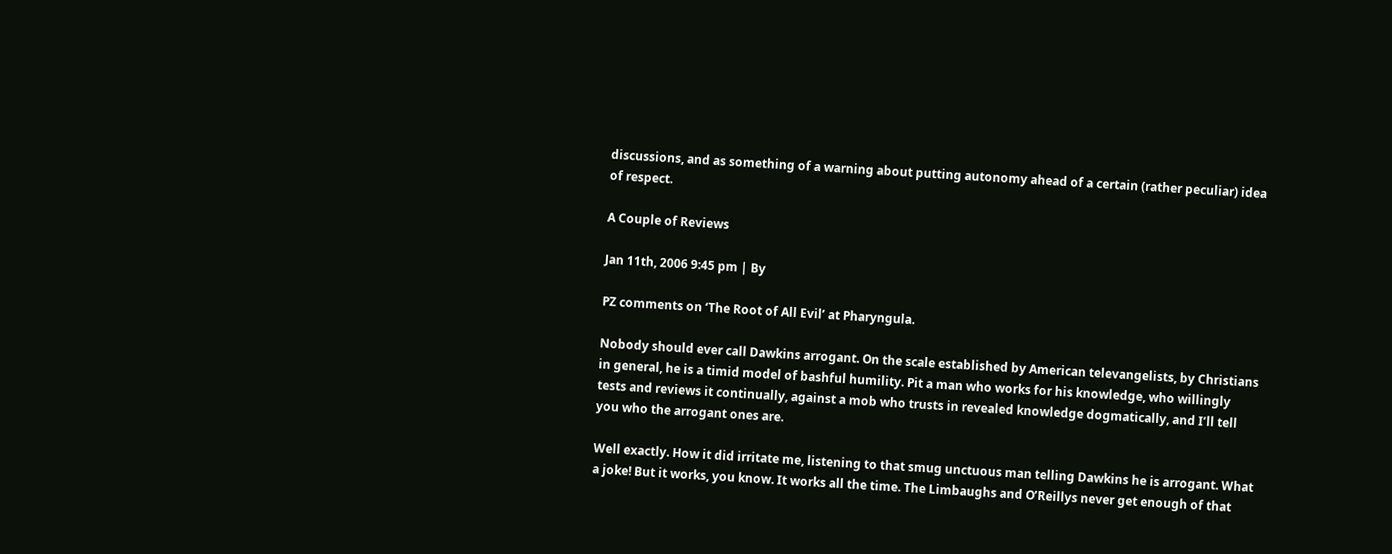discussions, and as something of a warning about putting autonomy ahead of a certain (rather peculiar) idea of respect.

A Couple of Reviews

Jan 11th, 2006 9:45 pm | By

PZ comments on ‘The Root of All Evil’ at Pharyngula.

Nobody should ever call Dawkins arrogant. On the scale established by American televangelists, by Christians in general, he is a timid model of bashful humility. Pit a man who works for his knowledge, who willingly tests and reviews it continually, against a mob who trusts in revealed knowledge dogmatically, and I’ll tell you who the arrogant ones are.

Well exactly. How it did irritate me, listening to that smug unctuous man telling Dawkins he is arrogant. What a joke! But it works, you know. It works all the time. The Limbaughs and O’Reillys never get enough of that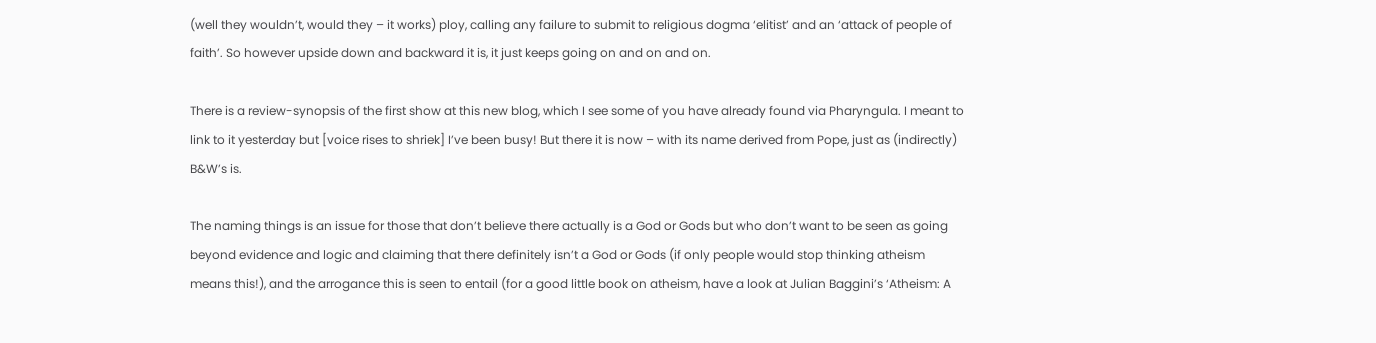(well they wouldn’t, would they – it works) ploy, calling any failure to submit to religious dogma ‘elitist’ and an ‘attack of people of faith’. So however upside down and backward it is, it just keeps going on and on and on.

There is a review-synopsis of the first show at this new blog, which I see some of you have already found via Pharyngula. I meant to link to it yesterday but [voice rises to shriek] I’ve been busy! But there it is now – with its name derived from Pope, just as (indirectly) B&W’s is.

The naming things is an issue for those that don’t believe there actually is a God or Gods but who don’t want to be seen as going beyond evidence and logic and claiming that there definitely isn’t a God or Gods (if only people would stop thinking atheism means this!), and the arrogance this is seen to entail (for a good little book on atheism, have a look at Julian Baggini’s ‘Atheism: A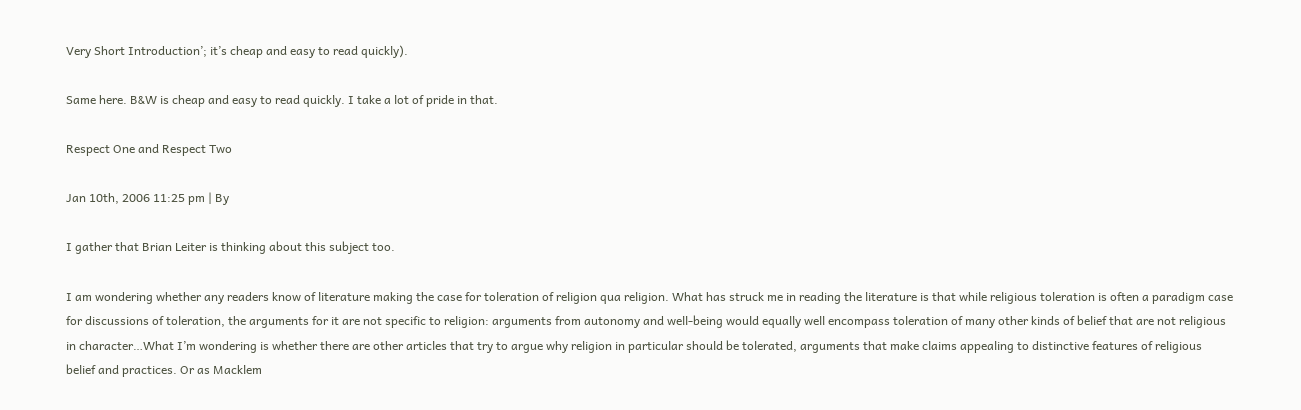Very Short Introduction’; it’s cheap and easy to read quickly).

Same here. B&W is cheap and easy to read quickly. I take a lot of pride in that.

Respect One and Respect Two

Jan 10th, 2006 11:25 pm | By

I gather that Brian Leiter is thinking about this subject too.

I am wondering whether any readers know of literature making the case for toleration of religion qua religion. What has struck me in reading the literature is that while religious toleration is often a paradigm case for discussions of toleration, the arguments for it are not specific to religion: arguments from autonomy and well-being would equally well encompass toleration of many other kinds of belief that are not religious in character…What I’m wondering is whether there are other articles that try to argue why religion in particular should be tolerated, arguments that make claims appealing to distinctive features of religious belief and practices. Or as Macklem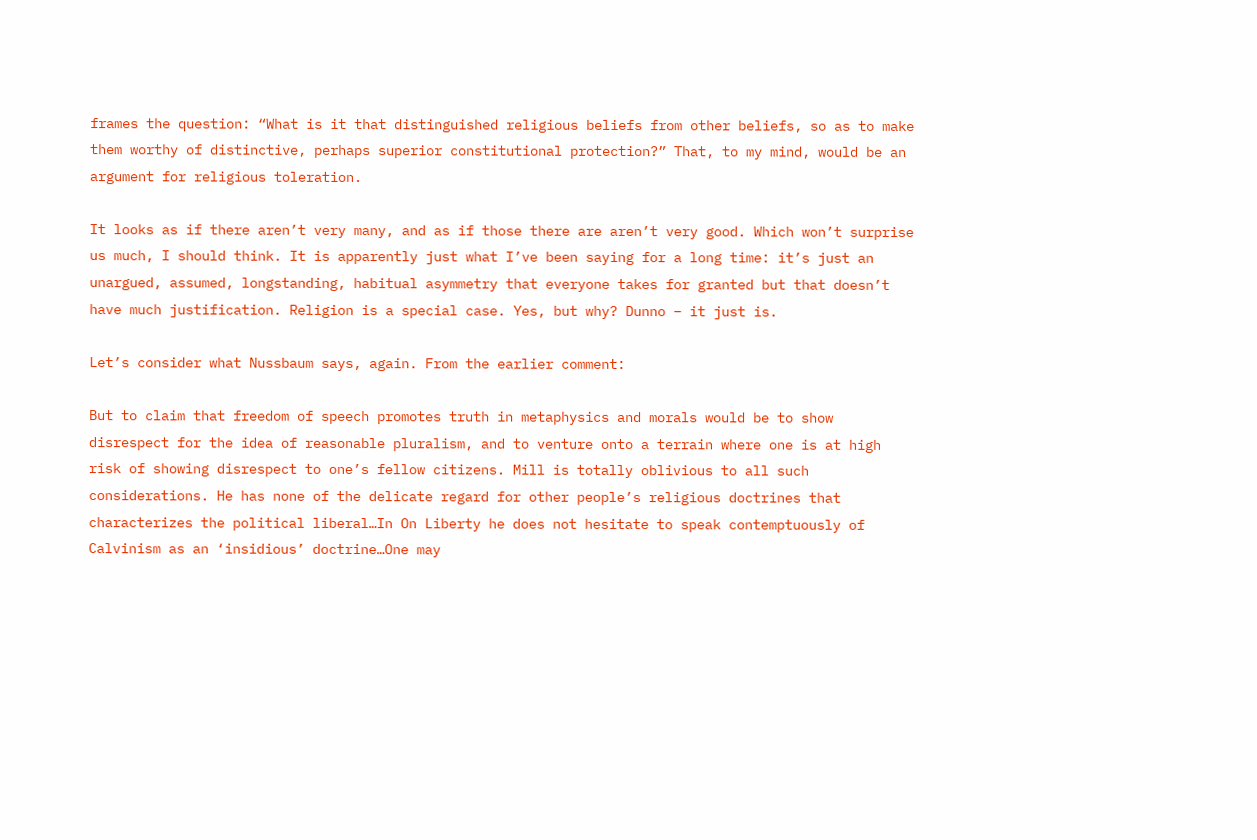frames the question: “What is it that distinguished religious beliefs from other beliefs, so as to make them worthy of distinctive, perhaps superior constitutional protection?” That, to my mind, would be an argument for religious toleration.

It looks as if there aren’t very many, and as if those there are aren’t very good. Which won’t surprise us much, I should think. It is apparently just what I’ve been saying for a long time: it’s just an unargued, assumed, longstanding, habitual asymmetry that everyone takes for granted but that doesn’t have much justification. Religion is a special case. Yes, but why? Dunno – it just is.

Let’s consider what Nussbaum says, again. From the earlier comment:

But to claim that freedom of speech promotes truth in metaphysics and morals would be to show disrespect for the idea of reasonable pluralism, and to venture onto a terrain where one is at high risk of showing disrespect to one’s fellow citizens. Mill is totally oblivious to all such considerations. He has none of the delicate regard for other people’s religious doctrines that characterizes the political liberal…In On Liberty he does not hesitate to speak contemptuously of Calvinism as an ‘insidious’ doctrine…One may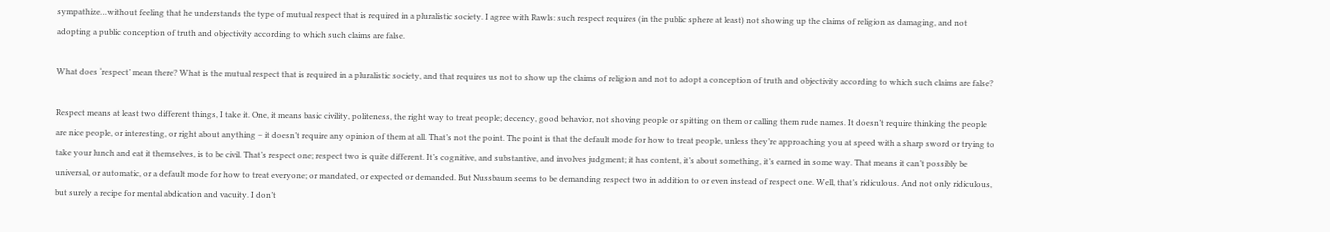sympathize…without feeling that he understands the type of mutual respect that is required in a pluralistic society. I agree with Rawls: such respect requires (in the public sphere at least) not showing up the claims of religion as damaging, and not adopting a public conception of truth and objectivity according to which such claims are false.

What does ‘respect’ mean there? What is the mutual respect that is required in a pluralistic society, and that requires us not to show up the claims of religion and not to adopt a conception of truth and objectivity according to which such claims are false?

Respect means at least two different things, I take it. One, it means basic civility, politeness, the right way to treat people; decency, good behavior, not shoving people or spitting on them or calling them rude names. It doesn’t require thinking the people are nice people, or interesting, or right about anything – it doesn’t require any opinion of them at all. That’s not the point. The point is that the default mode for how to treat people, unless they’re approaching you at speed with a sharp sword or trying to take your lunch and eat it themselves, is to be civil. That’s respect one; respect two is quite different. It’s cognitive, and substantive, and involves judgment; it has content, it’s about something, it’s earned in some way. That means it can’t possibly be universal, or automatic, or a default mode for how to treat everyone; or mandated, or expected or demanded. But Nussbaum seems to be demanding respect two in addition to or even instead of respect one. Well, that’s ridiculous. And not only ridiculous, but surely a recipe for mental abdication and vacuity. I don’t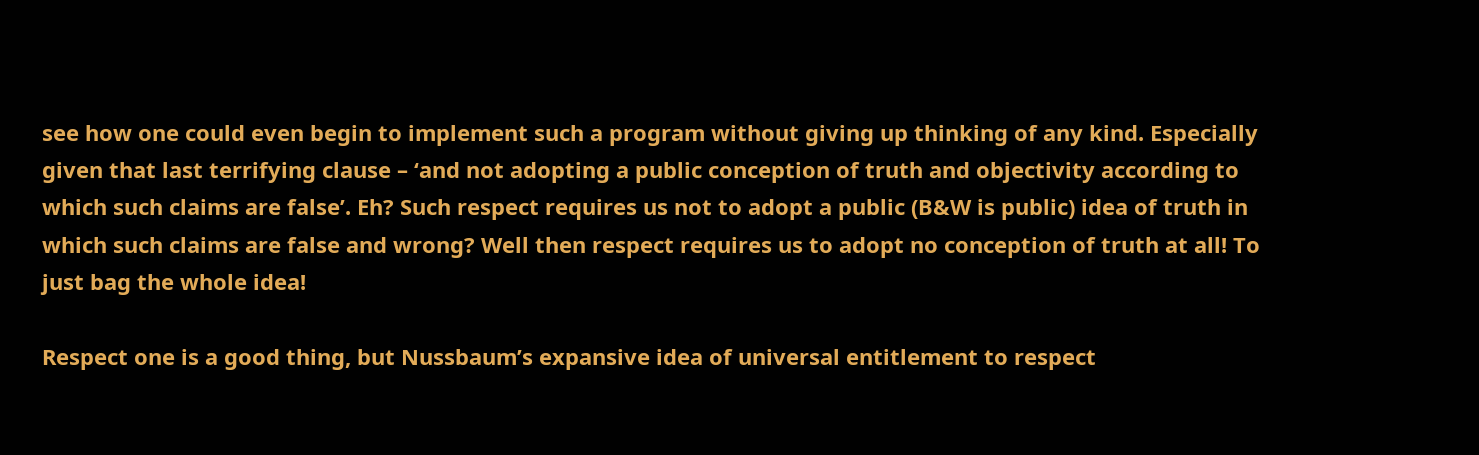see how one could even begin to implement such a program without giving up thinking of any kind. Especially given that last terrifying clause – ‘and not adopting a public conception of truth and objectivity according to which such claims are false’. Eh? Such respect requires us not to adopt a public (B&W is public) idea of truth in which such claims are false and wrong? Well then respect requires us to adopt no conception of truth at all! To just bag the whole idea!

Respect one is a good thing, but Nussbaum’s expansive idea of universal entitlement to respect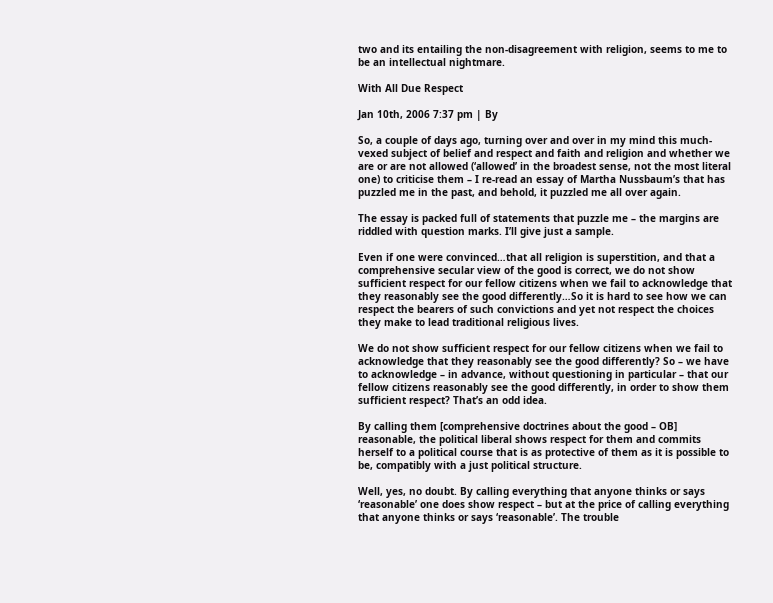two and its entailing the non-disagreement with religion, seems to me to be an intellectual nightmare.

With All Due Respect

Jan 10th, 2006 7:37 pm | By

So, a couple of days ago, turning over and over in my mind this much-vexed subject of belief and respect and faith and religion and whether we are or are not allowed (‘allowed’ in the broadest sense, not the most literal one) to criticise them – I re-read an essay of Martha Nussbaum’s that has puzzled me in the past, and behold, it puzzled me all over again.

The essay is packed full of statements that puzzle me – the margins are riddled with question marks. I’ll give just a sample.

Even if one were convinced…that all religion is superstition, and that a comprehensive secular view of the good is correct, we do not show sufficient respect for our fellow citizens when we fail to acknowledge that they reasonably see the good differently…So it is hard to see how we can respect the bearers of such convictions and yet not respect the choices they make to lead traditional religious lives.

We do not show sufficient respect for our fellow citizens when we fail to acknowledge that they reasonably see the good differently? So – we have to acknowledge – in advance, without questioning in particular – that our fellow citizens reasonably see the good differently, in order to show them sufficient respect? That’s an odd idea.

By calling them [comprehensive doctrines about the good – OB] reasonable, the political liberal shows respect for them and commits herself to a political course that is as protective of them as it is possible to be, compatibly with a just political structure.

Well, yes, no doubt. By calling everything that anyone thinks or says ‘reasonable’ one does show respect – but at the price of calling everything that anyone thinks or says ‘reasonable’. The trouble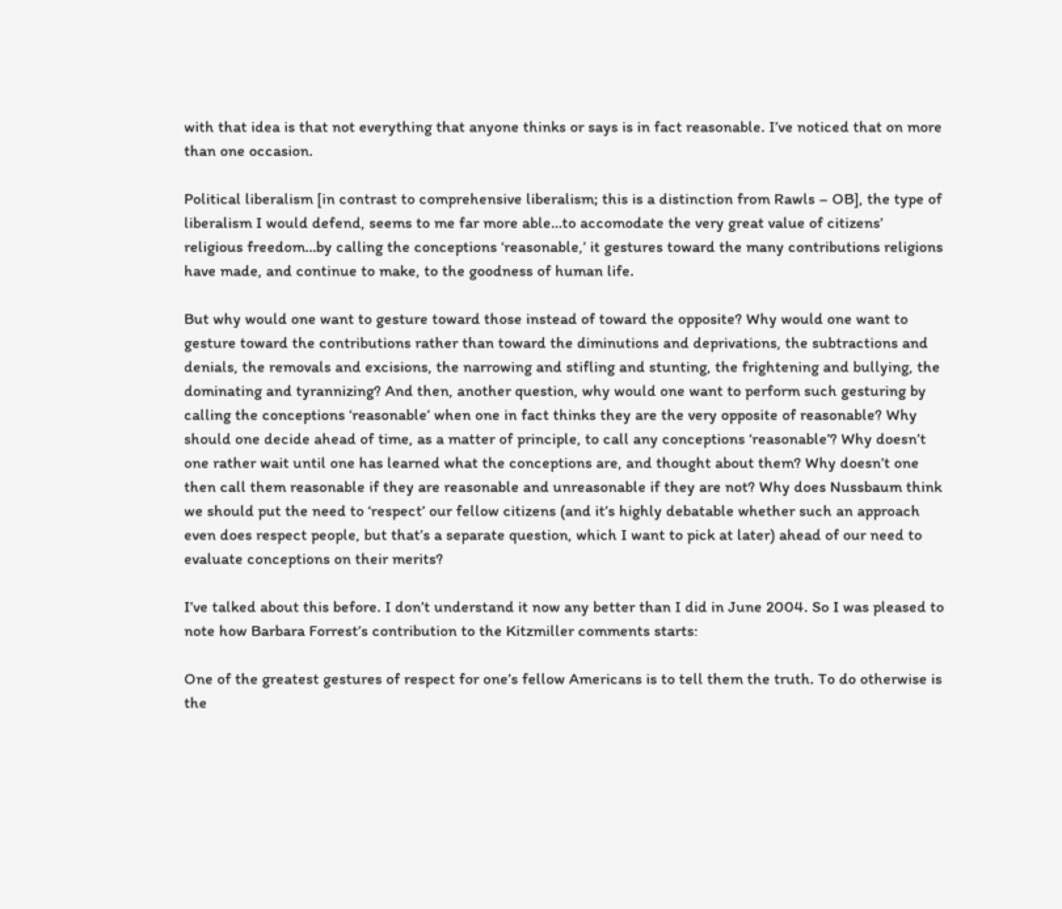with that idea is that not everything that anyone thinks or says is in fact reasonable. I’ve noticed that on more than one occasion.

Political liberalism [in contrast to comprehensive liberalism; this is a distinction from Rawls – OB], the type of liberalism I would defend, seems to me far more able…to accomodate the very great value of citizens’ religious freedom…by calling the conceptions ‘reasonable,’ it gestures toward the many contributions religions have made, and continue to make, to the goodness of human life.

But why would one want to gesture toward those instead of toward the opposite? Why would one want to gesture toward the contributions rather than toward the diminutions and deprivations, the subtractions and denials, the removals and excisions, the narrowing and stifling and stunting, the frightening and bullying, the dominating and tyrannizing? And then, another question, why would one want to perform such gesturing by calling the conceptions ‘reasonable’ when one in fact thinks they are the very opposite of reasonable? Why should one decide ahead of time, as a matter of principle, to call any conceptions ‘reasonable’? Why doesn’t one rather wait until one has learned what the conceptions are, and thought about them? Why doesn’t one then call them reasonable if they are reasonable and unreasonable if they are not? Why does Nussbaum think we should put the need to ‘respect’ our fellow citizens (and it’s highly debatable whether such an approach even does respect people, but that’s a separate question, which I want to pick at later) ahead of our need to evaluate conceptions on their merits?

I’ve talked about this before. I don’t understand it now any better than I did in June 2004. So I was pleased to note how Barbara Forrest’s contribution to the Kitzmiller comments starts:

One of the greatest gestures of respect for one’s fellow Americans is to tell them the truth. To do otherwise is the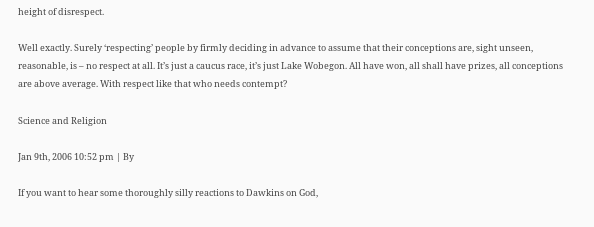height of disrespect.

Well exactly. Surely ‘respecting’ people by firmly deciding in advance to assume that their conceptions are, sight unseen, reasonable, is – no respect at all. It’s just a caucus race, it’s just Lake Wobegon. All have won, all shall have prizes, all conceptions are above average. With respect like that who needs contempt?

Science and Religion

Jan 9th, 2006 10:52 pm | By

If you want to hear some thoroughly silly reactions to Dawkins on God,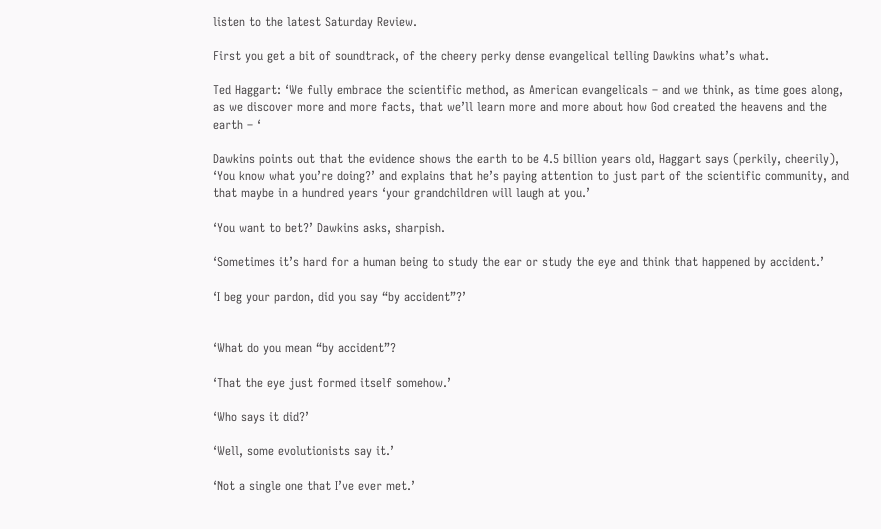listen to the latest Saturday Review.

First you get a bit of soundtrack, of the cheery perky dense evangelical telling Dawkins what’s what.

Ted Haggart: ‘We fully embrace the scientific method, as American evangelicals – and we think, as time goes along, as we discover more and more facts, that we’ll learn more and more about how God created the heavens and the earth – ‘

Dawkins points out that the evidence shows the earth to be 4.5 billion years old, Haggart says (perkily, cheerily), ‘You know what you’re doing?’ and explains that he’s paying attention to just part of the scientific community, and that maybe in a hundred years ‘your grandchildren will laugh at you.’

‘You want to bet?’ Dawkins asks, sharpish.

‘Sometimes it’s hard for a human being to study the ear or study the eye and think that happened by accident.’

‘I beg your pardon, did you say “by accident”?’


‘What do you mean “by accident”?

‘That the eye just formed itself somehow.’

‘Who says it did?’

‘Well, some evolutionists say it.’

‘Not a single one that I’ve ever met.’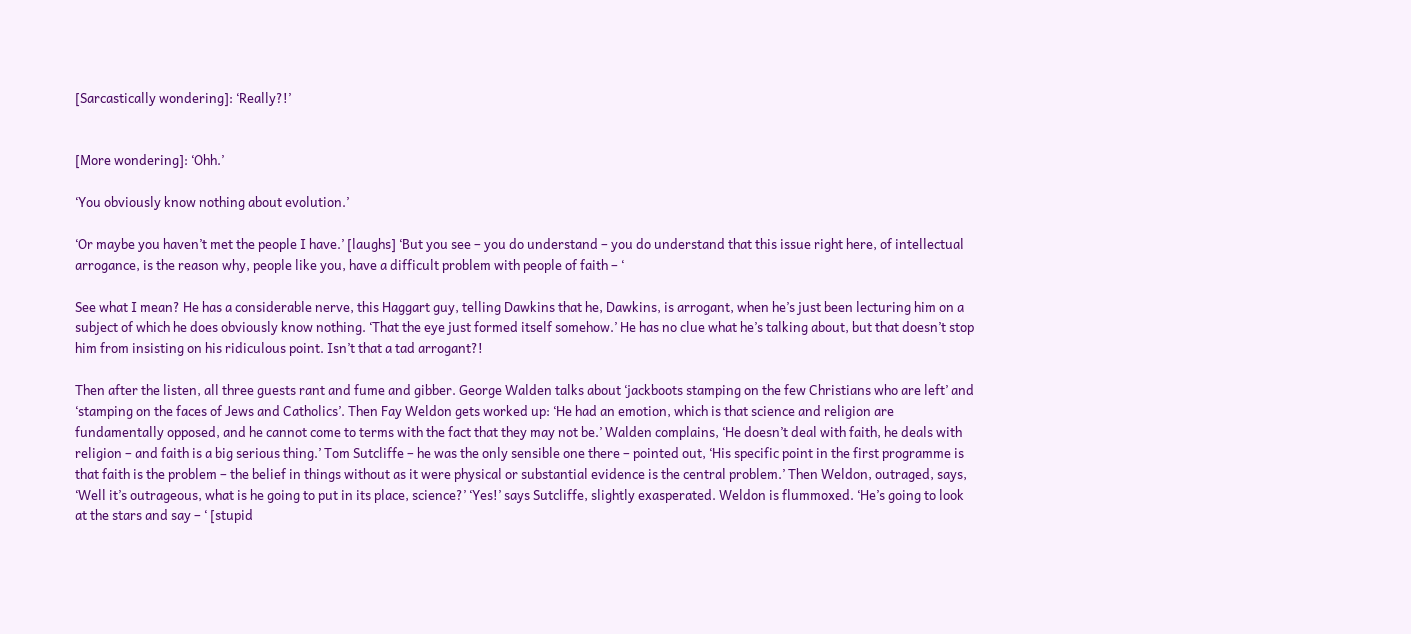[Sarcastically wondering]: ‘Really?!’


[More wondering]: ‘Ohh.’

‘You obviously know nothing about evolution.’

‘Or maybe you haven’t met the people I have.’ [laughs] ‘But you see – you do understand – you do understand that this issue right here, of intellectual arrogance, is the reason why, people like you, have a difficult problem with people of faith – ‘

See what I mean? He has a considerable nerve, this Haggart guy, telling Dawkins that he, Dawkins, is arrogant, when he’s just been lecturing him on a subject of which he does obviously know nothing. ‘That the eye just formed itself somehow.’ He has no clue what he’s talking about, but that doesn’t stop him from insisting on his ridiculous point. Isn’t that a tad arrogant?!

Then after the listen, all three guests rant and fume and gibber. George Walden talks about ‘jackboots stamping on the few Christians who are left’ and ‘stamping on the faces of Jews and Catholics’. Then Fay Weldon gets worked up: ‘He had an emotion, which is that science and religion are fundamentally opposed, and he cannot come to terms with the fact that they may not be.’ Walden complains, ‘He doesn’t deal with faith, he deals with religion – and faith is a big serious thing.’ Tom Sutcliffe – he was the only sensible one there – pointed out, ‘His specific point in the first programme is that faith is the problem – the belief in things without as it were physical or substantial evidence is the central problem.’ Then Weldon, outraged, says, ‘Well it’s outrageous, what is he going to put in its place, science?’ ‘Yes!’ says Sutcliffe, slightly exasperated. Weldon is flummoxed. ‘He’s going to look at the stars and say – ‘ [stupid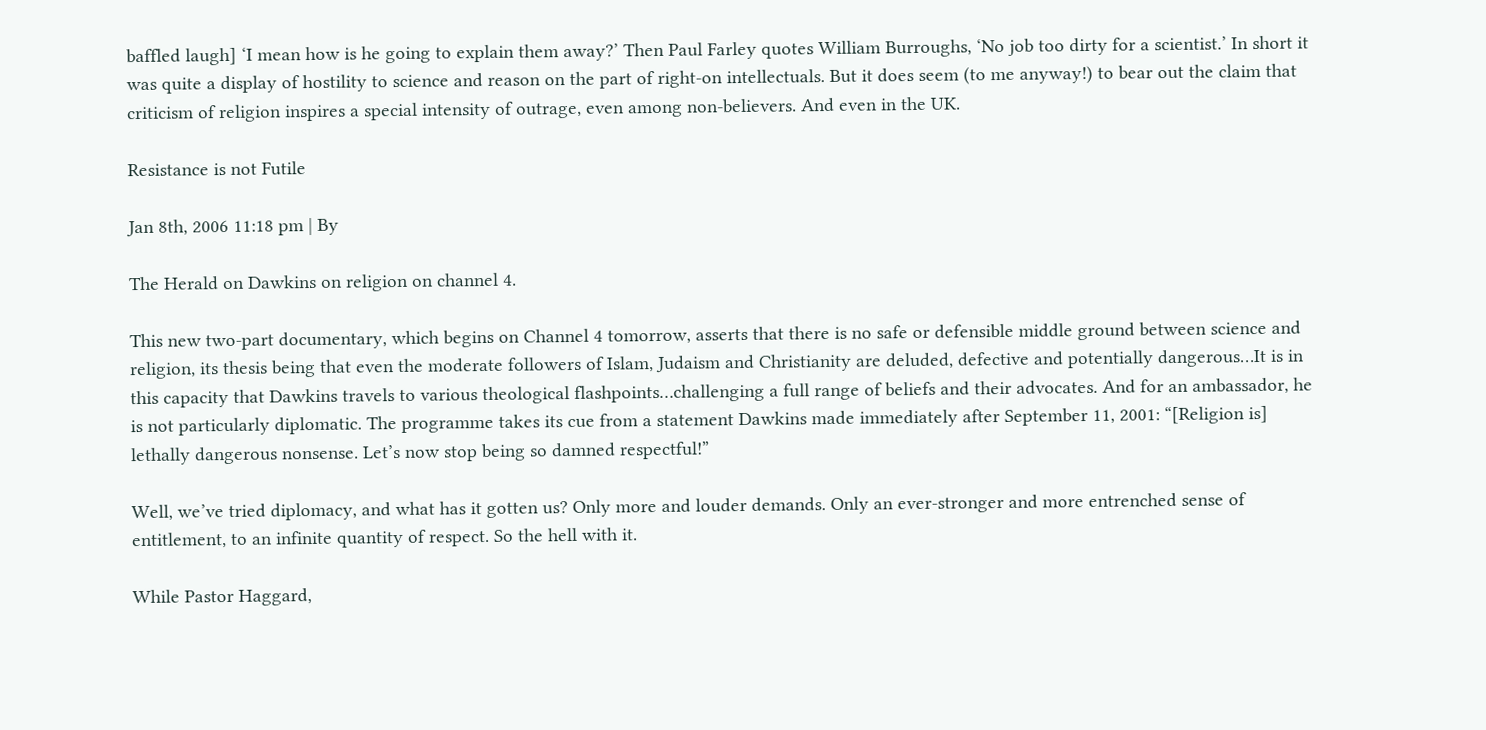baffled laugh] ‘I mean how is he going to explain them away?’ Then Paul Farley quotes William Burroughs, ‘No job too dirty for a scientist.’ In short it was quite a display of hostility to science and reason on the part of right-on intellectuals. But it does seem (to me anyway!) to bear out the claim that criticism of religion inspires a special intensity of outrage, even among non-believers. And even in the UK.

Resistance is not Futile

Jan 8th, 2006 11:18 pm | By

The Herald on Dawkins on religion on channel 4.

This new two-part documentary, which begins on Channel 4 tomorrow, asserts that there is no safe or defensible middle ground between science and religion, its thesis being that even the moderate followers of Islam, Judaism and Christianity are deluded, defective and potentially dangerous…It is in this capacity that Dawkins travels to various theological flashpoints…challenging a full range of beliefs and their advocates. And for an ambassador, he is not particularly diplomatic. The programme takes its cue from a statement Dawkins made immediately after September 11, 2001: “[Religion is] lethally dangerous nonsense. Let’s now stop being so damned respectful!”

Well, we’ve tried diplomacy, and what has it gotten us? Only more and louder demands. Only an ever-stronger and more entrenched sense of entitlement, to an infinite quantity of respect. So the hell with it.

While Pastor Haggard,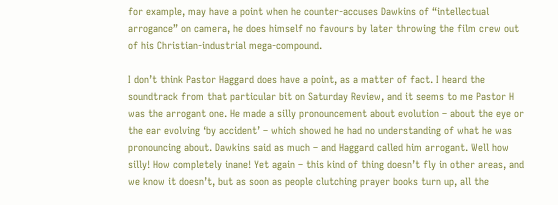for example, may have a point when he counter-accuses Dawkins of “intellectual arrogance” on camera, he does himself no favours by later throwing the film crew out of his Christian-industrial mega-compound.

I don’t think Pastor Haggard does have a point, as a matter of fact. I heard the soundtrack from that particular bit on Saturday Review, and it seems to me Pastor H was the arrogant one. He made a silly pronouncement about evolution – about the eye or the ear evolving ‘by accident’ – which showed he had no understanding of what he was pronouncing about. Dawkins said as much – and Haggard called him arrogant. Well how silly! How completely inane! Yet again – this kind of thing doesn’t fly in other areas, and we know it doesn’t, but as soon as people clutching prayer books turn up, all the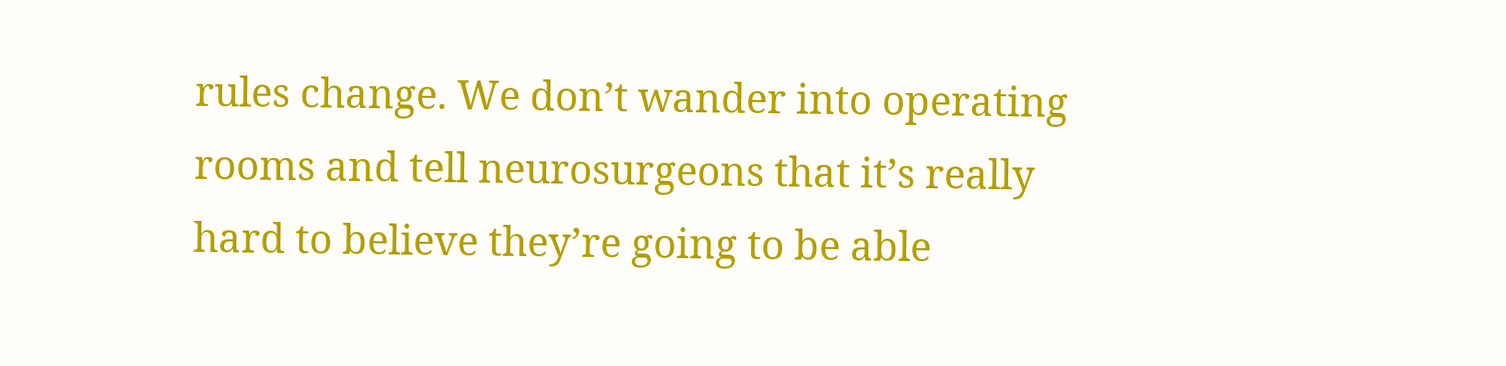rules change. We don’t wander into operating rooms and tell neurosurgeons that it’s really hard to believe they’re going to be able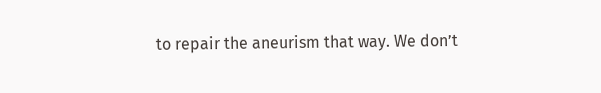to repair the aneurism that way. We don’t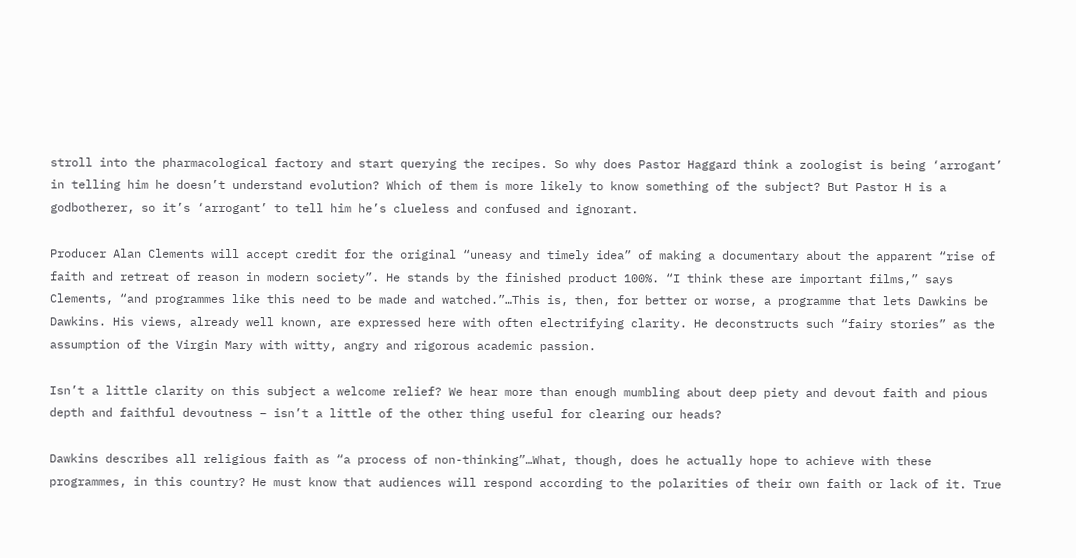stroll into the pharmacological factory and start querying the recipes. So why does Pastor Haggard think a zoologist is being ‘arrogant’ in telling him he doesn’t understand evolution? Which of them is more likely to know something of the subject? But Pastor H is a godbotherer, so it’s ‘arrogant’ to tell him he’s clueless and confused and ignorant.

Producer Alan Clements will accept credit for the original “uneasy and timely idea” of making a documentary about the apparent “rise of faith and retreat of reason in modern society”. He stands by the finished product 100%. “I think these are important films,” says Clements, “and programmes like this need to be made and watched.”…This is, then, for better or worse, a programme that lets Dawkins be Dawkins. His views, already well known, are expressed here with often electrifying clarity. He deconstructs such “fairy stories” as the assumption of the Virgin Mary with witty, angry and rigorous academic passion.

Isn’t a little clarity on this subject a welcome relief? We hear more than enough mumbling about deep piety and devout faith and pious depth and faithful devoutness – isn’t a little of the other thing useful for clearing our heads?

Dawkins describes all religious faith as “a process of non-thinking”…What, though, does he actually hope to achieve with these programmes, in this country? He must know that audiences will respond according to the polarities of their own faith or lack of it. True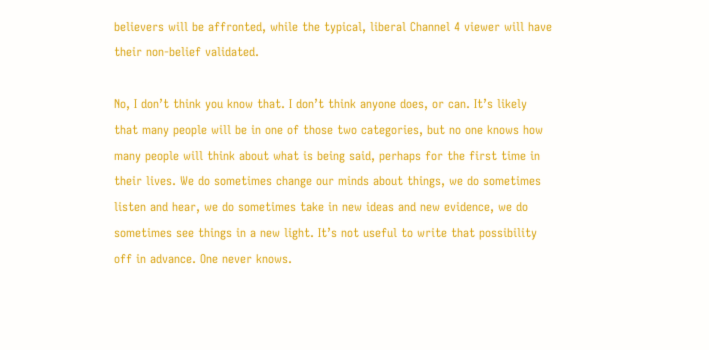believers will be affronted, while the typical, liberal Channel 4 viewer will have their non-belief validated.

No, I don’t think you know that. I don’t think anyone does, or can. It’s likely that many people will be in one of those two categories, but no one knows how many people will think about what is being said, perhaps for the first time in their lives. We do sometimes change our minds about things, we do sometimes listen and hear, we do sometimes take in new ideas and new evidence, we do sometimes see things in a new light. It’s not useful to write that possibility off in advance. One never knows.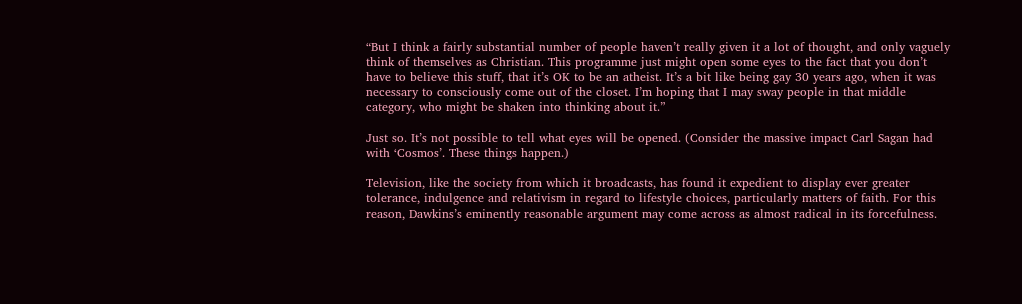“But I think a fairly substantial number of people haven’t really given it a lot of thought, and only vaguely think of themselves as Christian. This programme just might open some eyes to the fact that you don’t have to believe this stuff, that it’s OK to be an atheist. It’s a bit like being gay 30 years ago, when it was necessary to consciously come out of the closet. I’m hoping that I may sway people in that middle category, who might be shaken into thinking about it.”

Just so. It’s not possible to tell what eyes will be opened. (Consider the massive impact Carl Sagan had with ‘Cosmos’. These things happen.)

Television, like the society from which it broadcasts, has found it expedient to display ever greater tolerance, indulgence and relativism in regard to lifestyle choices, particularly matters of faith. For this reason, Dawkins’s eminently reasonable argument may come across as almost radical in its forcefulness.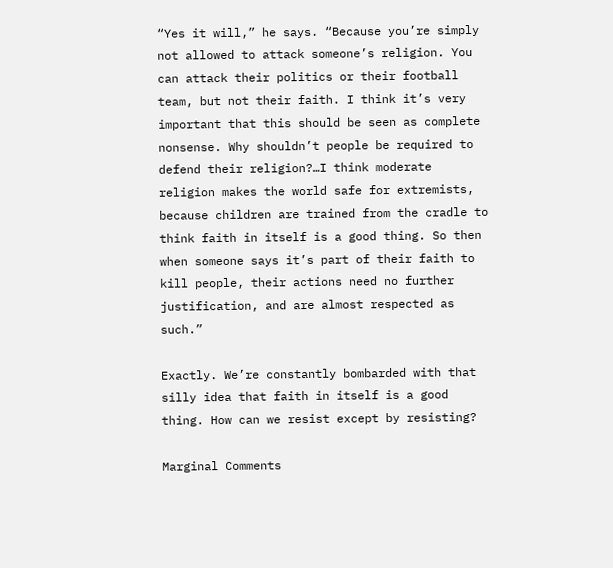“Yes it will,” he says. “Because you’re simply not allowed to attack someone’s religion. You can attack their politics or their football team, but not their faith. I think it’s very important that this should be seen as complete nonsense. Why shouldn’t people be required to defend their religion?…I think moderate religion makes the world safe for extremists, because children are trained from the cradle to think faith in itself is a good thing. So then when someone says it’s part of their faith to kill people, their actions need no further justification, and are almost respected as such.”

Exactly. We’re constantly bombarded with that silly idea that faith in itself is a good thing. How can we resist except by resisting?

Marginal Comments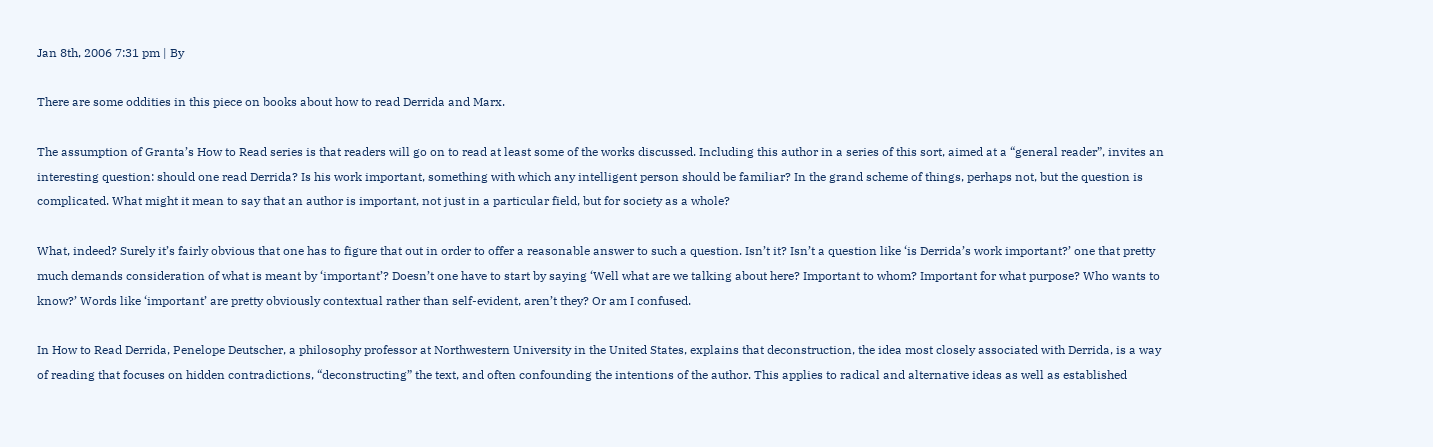Jan 8th, 2006 7:31 pm | By

There are some oddities in this piece on books about how to read Derrida and Marx.

The assumption of Granta’s How to Read series is that readers will go on to read at least some of the works discussed. Including this author in a series of this sort, aimed at a “general reader”, invites an interesting question: should one read Derrida? Is his work important, something with which any intelligent person should be familiar? In the grand scheme of things, perhaps not, but the question is complicated. What might it mean to say that an author is important, not just in a particular field, but for society as a whole?

What, indeed? Surely it’s fairly obvious that one has to figure that out in order to offer a reasonable answer to such a question. Isn’t it? Isn’t a question like ‘is Derrida’s work important?’ one that pretty much demands consideration of what is meant by ‘important’? Doesn’t one have to start by saying ‘Well what are we talking about here? Important to whom? Important for what purpose? Who wants to know?’ Words like ‘important’ are pretty obviously contextual rather than self-evident, aren’t they? Or am I confused.

In How to Read Derrida, Penelope Deutscher, a philosophy professor at Northwestern University in the United States, explains that deconstruction, the idea most closely associated with Derrida, is a way of reading that focuses on hidden contradictions, “deconstructing” the text, and often confounding the intentions of the author. This applies to radical and alternative ideas as well as established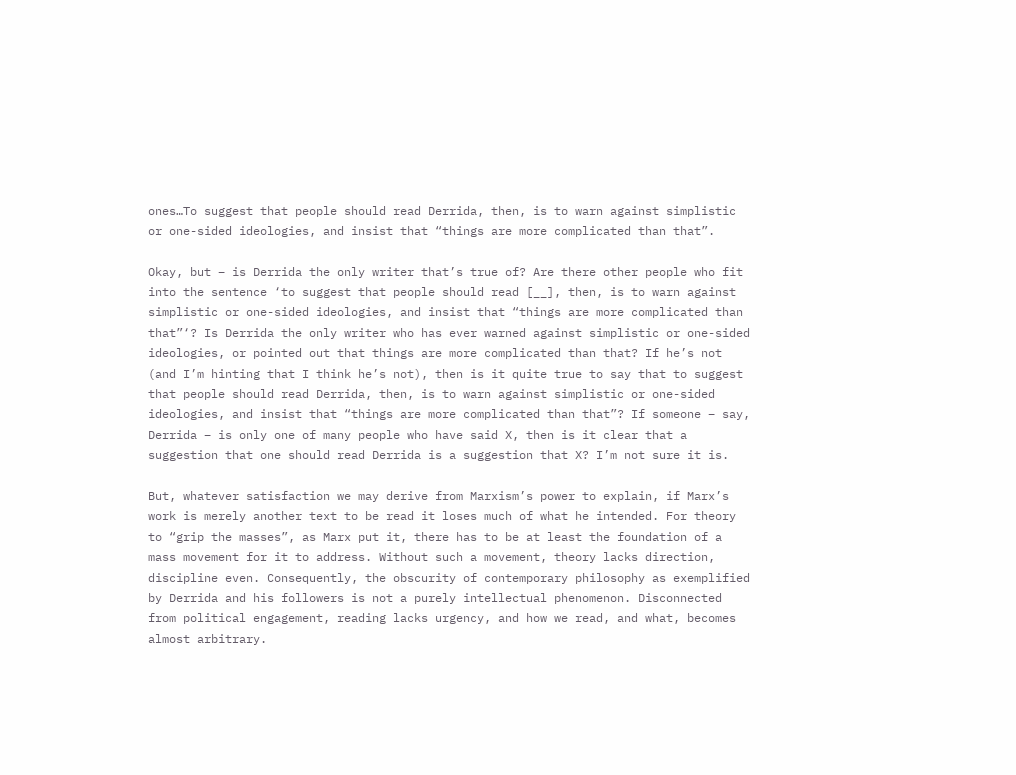ones…To suggest that people should read Derrida, then, is to warn against simplistic or one-sided ideologies, and insist that “things are more complicated than that”.

Okay, but – is Derrida the only writer that’s true of? Are there other people who fit into the sentence ‘to suggest that people should read [__], then, is to warn against simplistic or one-sided ideologies, and insist that “things are more complicated than that”‘? Is Derrida the only writer who has ever warned against simplistic or one-sided ideologies, or pointed out that things are more complicated than that? If he’s not (and I’m hinting that I think he’s not), then is it quite true to say that to suggest that people should read Derrida, then, is to warn against simplistic or one-sided ideologies, and insist that “things are more complicated than that”? If someone – say, Derrida – is only one of many people who have said X, then is it clear that a suggestion that one should read Derrida is a suggestion that X? I’m not sure it is.

But, whatever satisfaction we may derive from Marxism’s power to explain, if Marx’s work is merely another text to be read it loses much of what he intended. For theory to “grip the masses”, as Marx put it, there has to be at least the foundation of a mass movement for it to address. Without such a movement, theory lacks direction, discipline even. Consequently, the obscurity of contemporary philosophy as exemplified by Derrida and his followers is not a purely intellectual phenomenon. Disconnected from political engagement, reading lacks urgency, and how we read, and what, becomes almost arbitrary.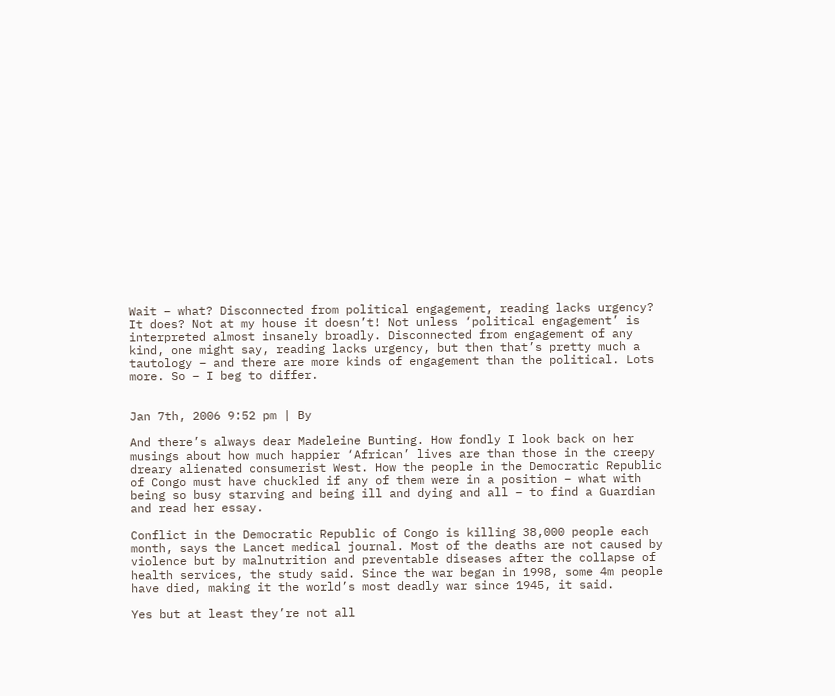Wait – what? Disconnected from political engagement, reading lacks urgency? It does? Not at my house it doesn’t! Not unless ‘political engagement’ is interpreted almost insanely broadly. Disconnected from engagement of any kind, one might say, reading lacks urgency, but then that’s pretty much a tautology – and there are more kinds of engagement than the political. Lots more. So – I beg to differ.


Jan 7th, 2006 9:52 pm | By

And there’s always dear Madeleine Bunting. How fondly I look back on her musings about how much happier ‘African’ lives are than those in the creepy dreary alienated consumerist West. How the people in the Democratic Republic of Congo must have chuckled if any of them were in a position – what with being so busy starving and being ill and dying and all – to find a Guardian and read her essay.

Conflict in the Democratic Republic of Congo is killing 38,000 people each month, says the Lancet medical journal. Most of the deaths are not caused by violence but by malnutrition and preventable diseases after the collapse of health services, the study said. Since the war began in 1998, some 4m people have died, making it the world’s most deadly war since 1945, it said.

Yes but at least they’re not all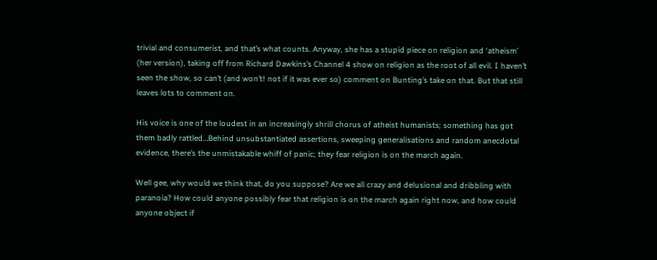trivial and consumerist, and that’s what counts. Anyway, she has a stupid piece on religion and ‘atheism’ (her version), taking off from Richard Dawkins’s Channel 4 show on religion as the root of all evil. I haven’t seen the show, so can’t (and won’t! not if it was ever so) comment on Bunting’s take on that. But that still leaves lots to comment on.

His voice is one of the loudest in an increasingly shrill chorus of atheist humanists; something has got them badly rattled…Behind unsubstantiated assertions, sweeping generalisations and random anecdotal evidence, there’s the unmistakable whiff of panic; they fear religion is on the march again.

Well gee, why would we think that, do you suppose? Are we all crazy and delusional and dribbling with paranoia? How could anyone possibly fear that religion is on the march again right now, and how could anyone object if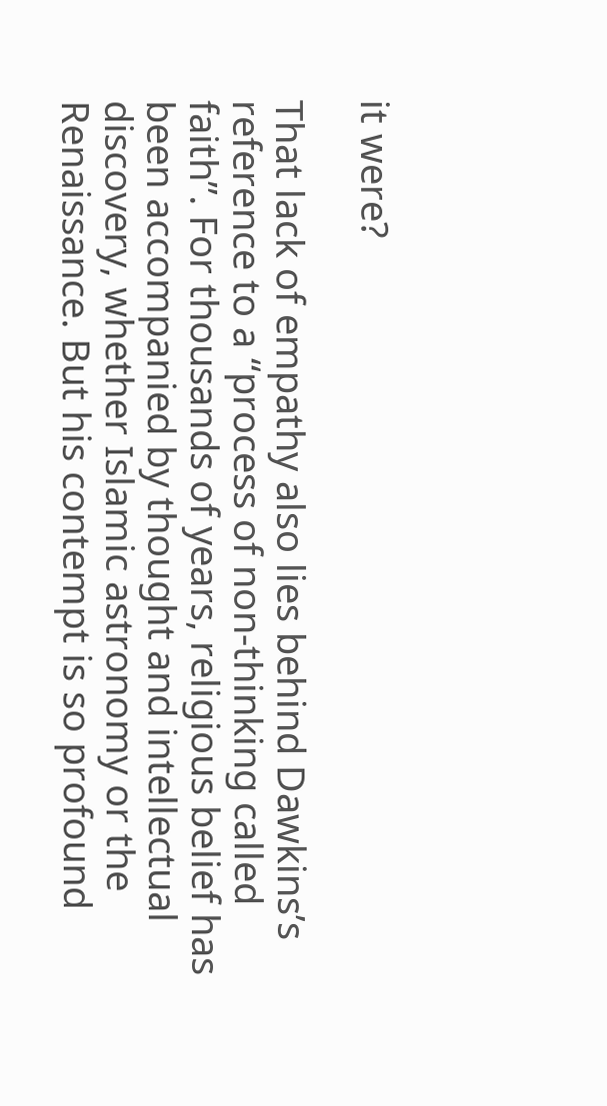it were?

That lack of empathy also lies behind Dawkins’s reference to a “process of non-thinking called faith”. For thousands of years, religious belief has been accompanied by thought and intellectual discovery, whether Islamic astronomy or the Renaissance. But his contempt is so profound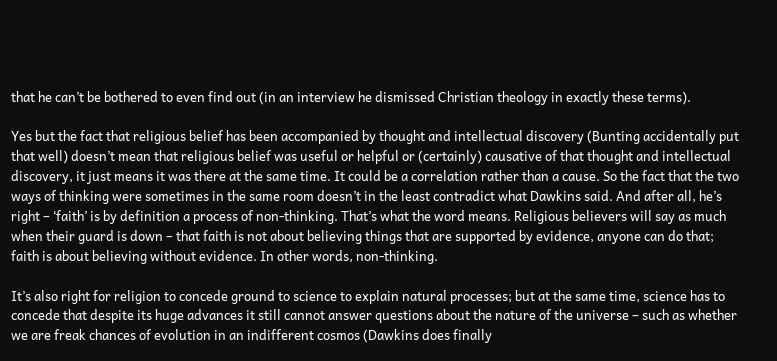that he can’t be bothered to even find out (in an interview he dismissed Christian theology in exactly these terms).

Yes but the fact that religious belief has been accompanied by thought and intellectual discovery (Bunting accidentally put that well) doesn’t mean that religious belief was useful or helpful or (certainly) causative of that thought and intellectual discovery, it just means it was there at the same time. It could be a correlation rather than a cause. So the fact that the two ways of thinking were sometimes in the same room doesn’t in the least contradict what Dawkins said. And after all, he’s right – ‘faith’ is by definition a process of non-thinking. That’s what the word means. Religious believers will say as much when their guard is down – that faith is not about believing things that are supported by evidence, anyone can do that; faith is about believing without evidence. In other words, non-thinking.

It’s also right for religion to concede ground to science to explain natural processes; but at the same time, science has to concede that despite its huge advances it still cannot answer questions about the nature of the universe – such as whether we are freak chances of evolution in an indifferent cosmos (Dawkins does finally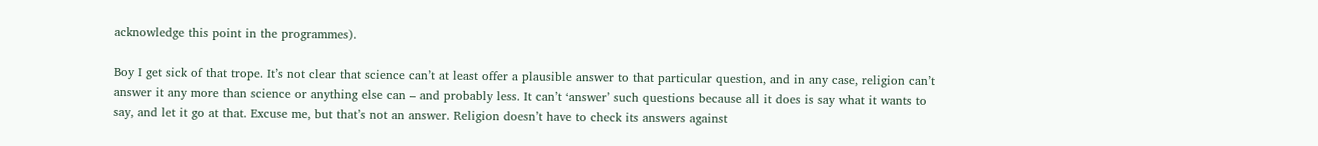acknowledge this point in the programmes).

Boy I get sick of that trope. It’s not clear that science can’t at least offer a plausible answer to that particular question, and in any case, religion can’t answer it any more than science or anything else can – and probably less. It can’t ‘answer’ such questions because all it does is say what it wants to say, and let it go at that. Excuse me, but that’s not an answer. Religion doesn’t have to check its answers against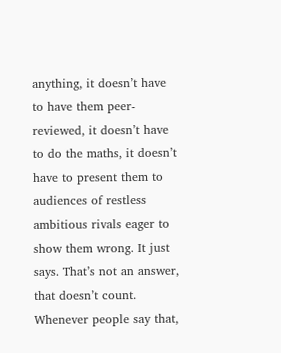anything, it doesn’t have to have them peer-reviewed, it doesn’t have to do the maths, it doesn’t have to present them to audiences of restless ambitious rivals eager to show them wrong. It just says. That’s not an answer, that doesn’t count. Whenever people say that,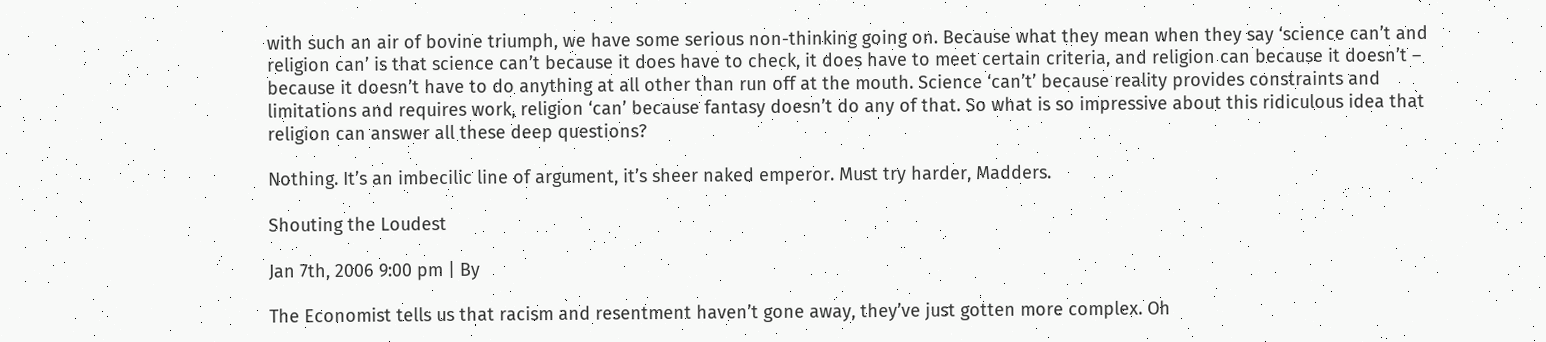with such an air of bovine triumph, we have some serious non-thinking going on. Because what they mean when they say ‘science can’t and religion can’ is that science can’t because it does have to check, it does have to meet certain criteria, and religion can because it doesn’t – because it doesn’t have to do anything at all other than run off at the mouth. Science ‘can’t’ because reality provides constraints and limitations and requires work, religion ‘can’ because fantasy doesn’t do any of that. So what is so impressive about this ridiculous idea that religion can answer all these deep questions?

Nothing. It’s an imbecilic line of argument, it’s sheer naked emperor. Must try harder, Madders.

Shouting the Loudest

Jan 7th, 2006 9:00 pm | By

The Economist tells us that racism and resentment haven’t gone away, they’ve just gotten more complex. Oh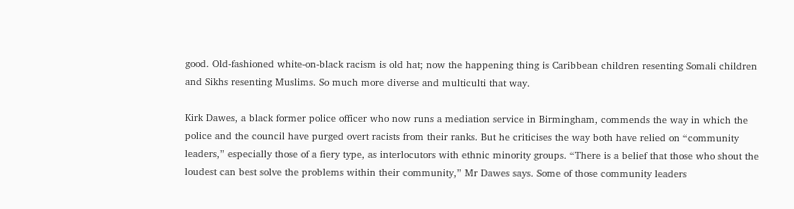good. Old-fashioned white-on-black racism is old hat; now the happening thing is Caribbean children resenting Somali children and Sikhs resenting Muslims. So much more diverse and multiculti that way.

Kirk Dawes, a black former police officer who now runs a mediation service in Birmingham, commends the way in which the police and the council have purged overt racists from their ranks. But he criticises the way both have relied on “community leaders,” especially those of a fiery type, as interlocutors with ethnic minority groups. “There is a belief that those who shout the loudest can best solve the problems within their community,” Mr Dawes says. Some of those community leaders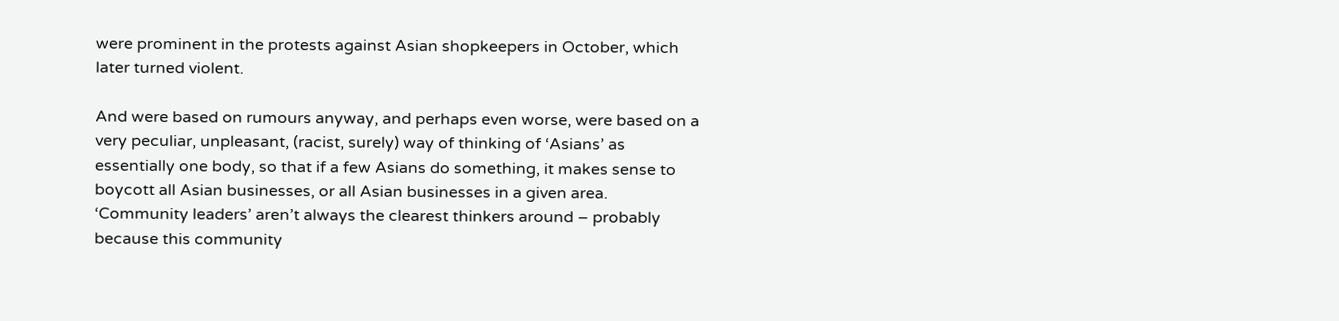were prominent in the protests against Asian shopkeepers in October, which later turned violent.

And were based on rumours anyway, and perhaps even worse, were based on a very peculiar, unpleasant, (racist, surely) way of thinking of ‘Asians’ as essentially one body, so that if a few Asians do something, it makes sense to boycott all Asian businesses, or all Asian businesses in a given area. ‘Community leaders’ aren’t always the clearest thinkers around – probably because this community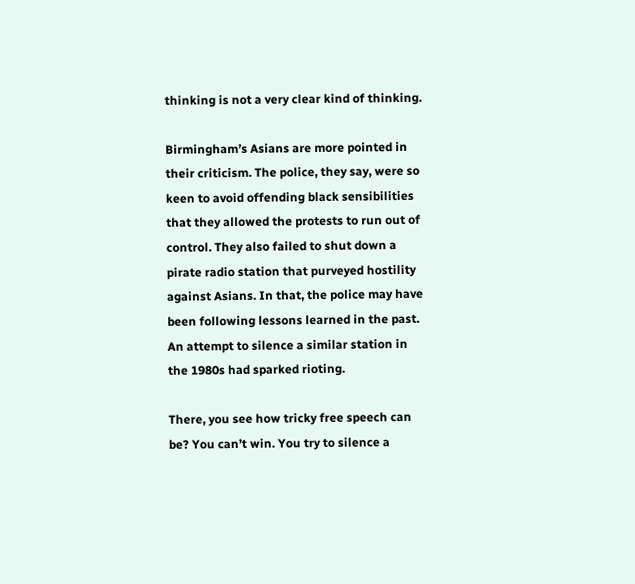thinking is not a very clear kind of thinking.

Birmingham’s Asians are more pointed in their criticism. The police, they say, were so keen to avoid offending black sensibilities that they allowed the protests to run out of control. They also failed to shut down a pirate radio station that purveyed hostility against Asians. In that, the police may have been following lessons learned in the past. An attempt to silence a similar station in the 1980s had sparked rioting.

There, you see how tricky free speech can be? You can’t win. You try to silence a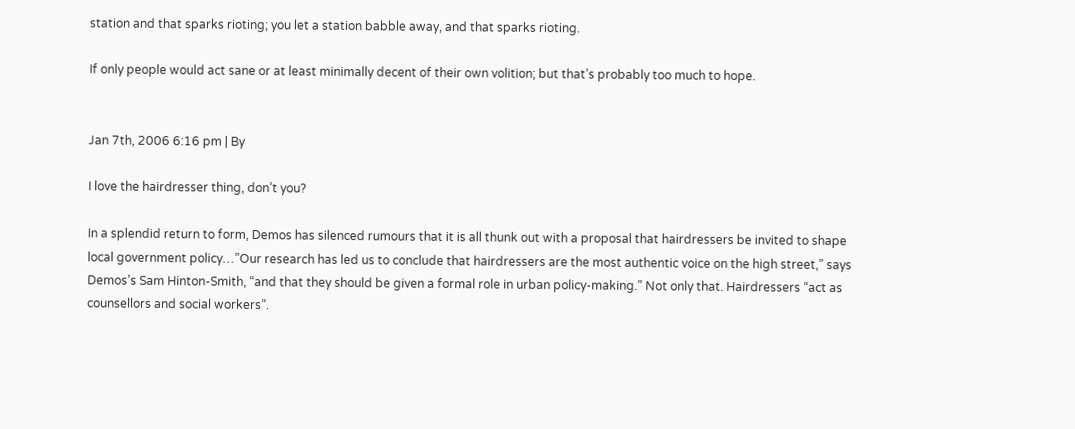station and that sparks rioting; you let a station babble away, and that sparks rioting.

If only people would act sane or at least minimally decent of their own volition; but that’s probably too much to hope.


Jan 7th, 2006 6:16 pm | By

I love the hairdresser thing, don’t you?

In a splendid return to form, Demos has silenced rumours that it is all thunk out with a proposal that hairdressers be invited to shape local government policy…”Our research has led us to conclude that hairdressers are the most authentic voice on the high street,” says Demos’s Sam Hinton-Smith, “and that they should be given a formal role in urban policy-making.” Not only that. Hairdressers “act as counsellors and social workers”.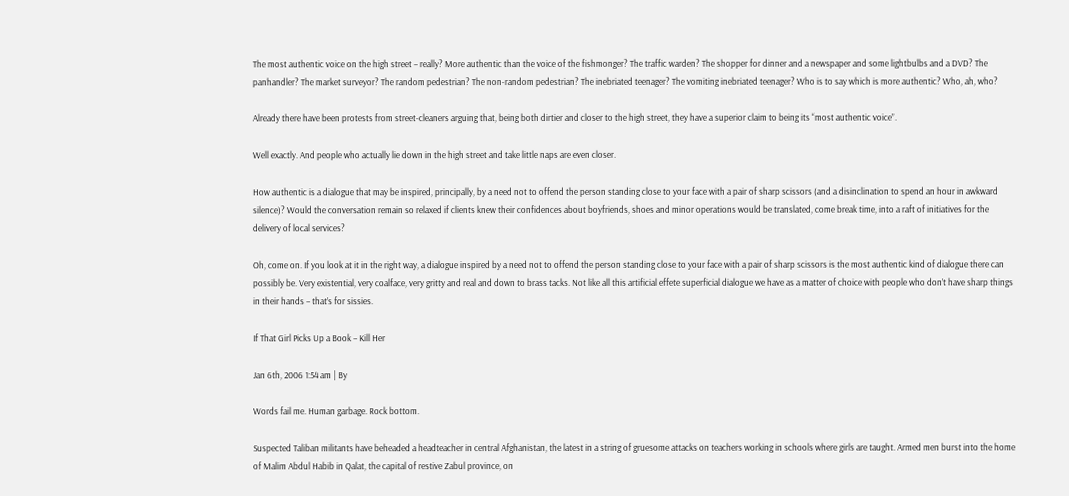The most authentic voice on the high street – really? More authentic than the voice of the fishmonger? The traffic warden? The shopper for dinner and a newspaper and some lightbulbs and a DVD? The panhandler? The market surveyor? The random pedestrian? The non-random pedestrian? The inebriated teenager? The vomiting inebriated teenager? Who is to say which is more authentic? Who, ah, who?

Already there have been protests from street-cleaners arguing that, being both dirtier and closer to the high street, they have a superior claim to being its “most authentic voice”.

Well exactly. And people who actually lie down in the high street and take little naps are even closer.

How authentic is a dialogue that may be inspired, principally, by a need not to offend the person standing close to your face with a pair of sharp scissors (and a disinclination to spend an hour in awkward silence)? Would the conversation remain so relaxed if clients knew their confidences about boyfriends, shoes and minor operations would be translated, come break time, into a raft of initiatives for the delivery of local services?

Oh, come on. If you look at it in the right way, a dialogue inspired by a need not to offend the person standing close to your face with a pair of sharp scissors is the most authentic kind of dialogue there can possibly be. Very existential, very coalface, very gritty and real and down to brass tacks. Not like all this artificial effete superficial dialogue we have as a matter of choice with people who don’t have sharp things in their hands – that’s for sissies.

If That Girl Picks Up a Book – Kill Her

Jan 6th, 2006 1:54 am | By

Words fail me. Human garbage. Rock bottom.

Suspected Taliban militants have beheaded a headteacher in central Afghanistan, the latest in a string of gruesome attacks on teachers working in schools where girls are taught. Armed men burst into the home of Malim Abdul Habib in Qalat, the capital of restive Zabul province, on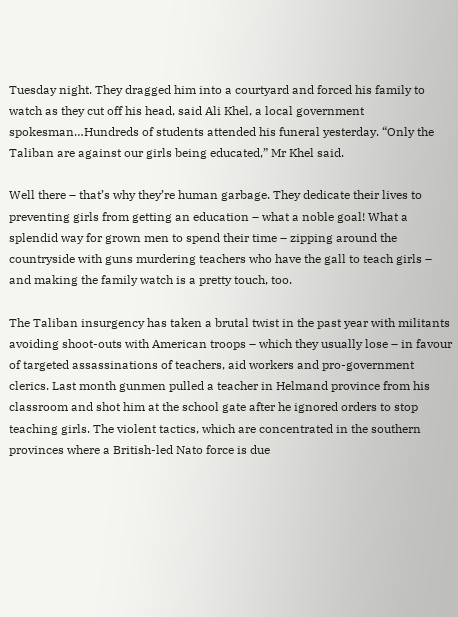Tuesday night. They dragged him into a courtyard and forced his family to watch as they cut off his head, said Ali Khel, a local government spokesman…Hundreds of students attended his funeral yesterday. “Only the Taliban are against our girls being educated,” Mr Khel said.

Well there – that’s why they’re human garbage. They dedicate their lives to preventing girls from getting an education – what a noble goal! What a splendid way for grown men to spend their time – zipping around the countryside with guns murdering teachers who have the gall to teach girls – and making the family watch is a pretty touch, too.

The Taliban insurgency has taken a brutal twist in the past year with militants avoiding shoot-outs with American troops – which they usually lose – in favour of targeted assassinations of teachers, aid workers and pro-government clerics. Last month gunmen pulled a teacher in Helmand province from his classroom and shot him at the school gate after he ignored orders to stop teaching girls. The violent tactics, which are concentrated in the southern provinces where a British-led Nato force is due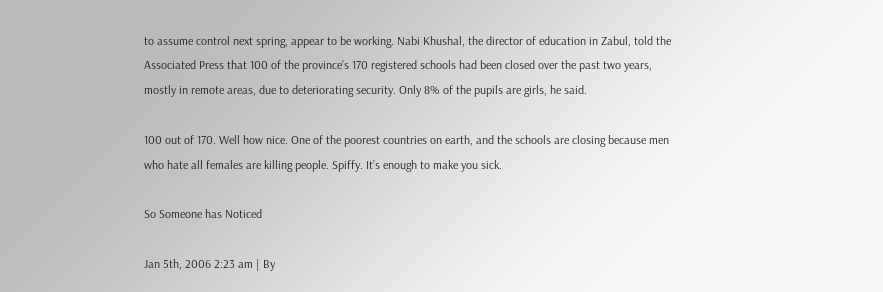to assume control next spring, appear to be working. Nabi Khushal, the director of education in Zabul, told the Associated Press that 100 of the province’s 170 registered schools had been closed over the past two years, mostly in remote areas, due to deteriorating security. Only 8% of the pupils are girls, he said.

100 out of 170. Well how nice. One of the poorest countries on earth, and the schools are closing because men who hate all females are killing people. Spiffy. It’s enough to make you sick.

So Someone has Noticed

Jan 5th, 2006 2:23 am | By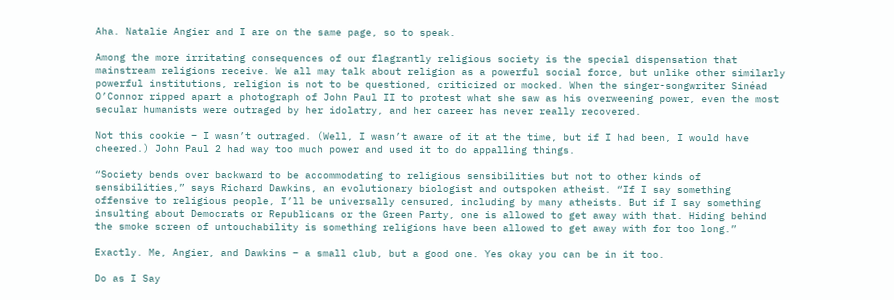Aha. Natalie Angier and I are on the same page, so to speak.

Among the more irritating consequences of our flagrantly religious society is the special dispensation that mainstream religions receive. We all may talk about religion as a powerful social force, but unlike other similarly powerful institutions, religion is not to be questioned, criticized or mocked. When the singer-songwriter Sinéad O’Connor ripped apart a photograph of John Paul II to protest what she saw as his overweening power, even the most secular humanists were outraged by her idolatry, and her career has never really recovered.

Not this cookie – I wasn’t outraged. (Well, I wasn’t aware of it at the time, but if I had been, I would have cheered.) John Paul 2 had way too much power and used it to do appalling things.

“Society bends over backward to be accommodating to religious sensibilities but not to other kinds of sensibilities,” says Richard Dawkins, an evolutionary biologist and outspoken atheist. “If I say something offensive to religious people, I’ll be universally censured, including by many atheists. But if I say something insulting about Democrats or Republicans or the Green Party, one is allowed to get away with that. Hiding behind the smoke screen of untouchability is something religions have been allowed to get away with for too long.”

Exactly. Me, Angier, and Dawkins – a small club, but a good one. Yes okay you can be in it too.

Do as I Say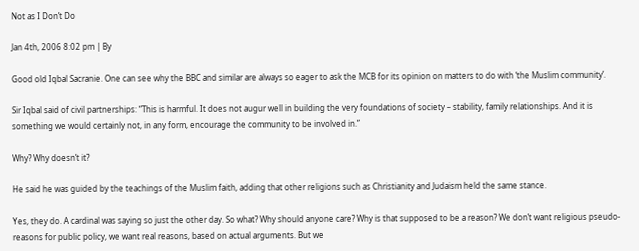Not as I Don’t Do

Jan 4th, 2006 8:02 pm | By

Good old Iqbal Sacranie. One can see why the BBC and similar are always so eager to ask the MCB for its opinion on matters to do with ‘the Muslim community’.

Sir Iqbal said of civil partnerships: “This is harmful. It does not augur well in building the very foundations of society – stability, family relationships. And it is something we would certainly not, in any form, encourage the community to be involved in.”

Why? Why doesn’t it?

He said he was guided by the teachings of the Muslim faith, adding that other religions such as Christianity and Judaism held the same stance.

Yes, they do. A cardinal was saying so just the other day. So what? Why should anyone care? Why is that supposed to be a reason? We don’t want religious pseudo-reasons for public policy, we want real reasons, based on actual arguments. But we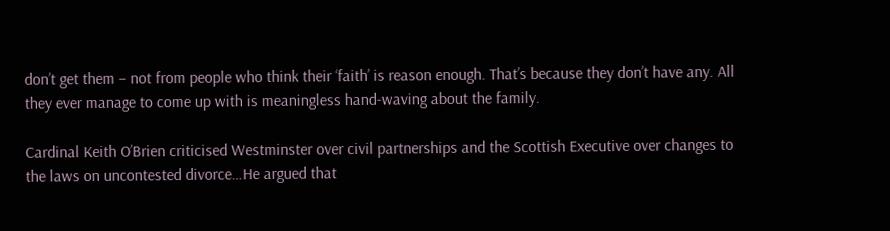don’t get them – not from people who think their ‘faith’ is reason enough. That’s because they don’t have any. All they ever manage to come up with is meaningless hand-waving about the family.

Cardinal Keith O’Brien criticised Westminster over civil partnerships and the Scottish Executive over changes to the laws on uncontested divorce…He argued that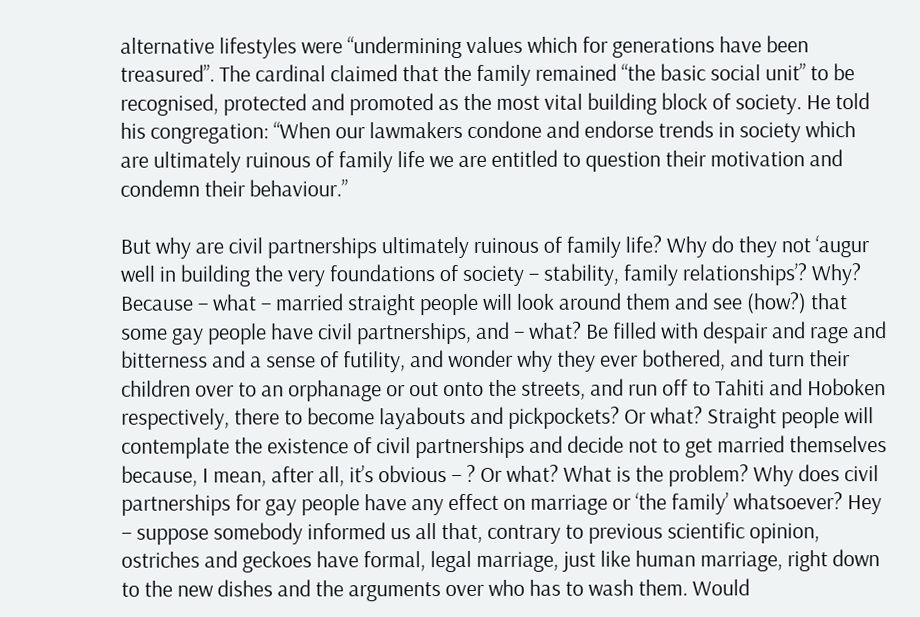alternative lifestyles were “undermining values which for generations have been treasured”. The cardinal claimed that the family remained “the basic social unit” to be recognised, protected and promoted as the most vital building block of society. He told his congregation: “When our lawmakers condone and endorse trends in society which are ultimately ruinous of family life we are entitled to question their motivation and condemn their behaviour.”

But why are civil partnerships ultimately ruinous of family life? Why do they not ‘augur well in building the very foundations of society – stability, family relationships’? Why? Because – what – married straight people will look around them and see (how?) that some gay people have civil partnerships, and – what? Be filled with despair and rage and bitterness and a sense of futility, and wonder why they ever bothered, and turn their children over to an orphanage or out onto the streets, and run off to Tahiti and Hoboken respectively, there to become layabouts and pickpockets? Or what? Straight people will contemplate the existence of civil partnerships and decide not to get married themselves because, I mean, after all, it’s obvious – ? Or what? What is the problem? Why does civil partnerships for gay people have any effect on marriage or ‘the family’ whatsoever? Hey – suppose somebody informed us all that, contrary to previous scientific opinion, ostriches and geckoes have formal, legal marriage, just like human marriage, right down to the new dishes and the arguments over who has to wash them. Would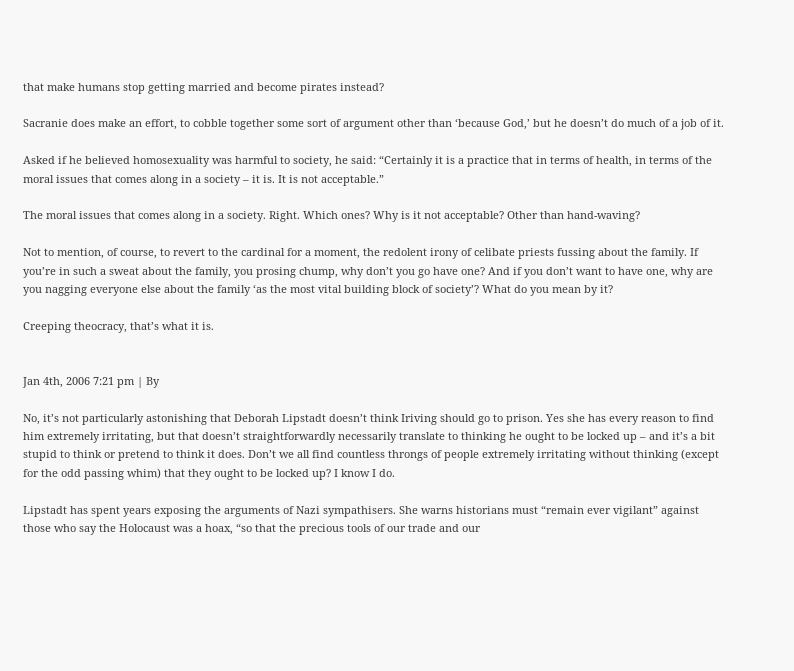that make humans stop getting married and become pirates instead?

Sacranie does make an effort, to cobble together some sort of argument other than ‘because God,’ but he doesn’t do much of a job of it.

Asked if he believed homosexuality was harmful to society, he said: “Certainly it is a practice that in terms of health, in terms of the moral issues that comes along in a society – it is. It is not acceptable.”

The moral issues that comes along in a society. Right. Which ones? Why is it not acceptable? Other than hand-waving?

Not to mention, of course, to revert to the cardinal for a moment, the redolent irony of celibate priests fussing about the family. If you’re in such a sweat about the family, you prosing chump, why don’t you go have one? And if you don’t want to have one, why are you nagging everyone else about the family ‘as the most vital building block of society’? What do you mean by it?

Creeping theocracy, that’s what it is.


Jan 4th, 2006 7:21 pm | By

No, it’s not particularly astonishing that Deborah Lipstadt doesn’t think Iriving should go to prison. Yes she has every reason to find him extremely irritating, but that doesn’t straightforwardly necessarily translate to thinking he ought to be locked up – and it’s a bit stupid to think or pretend to think it does. Don’t we all find countless throngs of people extremely irritating without thinking (except for the odd passing whim) that they ought to be locked up? I know I do.

Lipstadt has spent years exposing the arguments of Nazi sympathisers. She warns historians must “remain ever vigilant” against those who say the Holocaust was a hoax, “so that the precious tools of our trade and our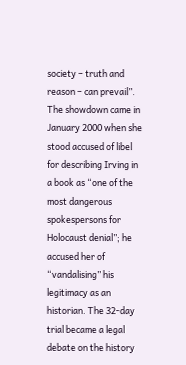society – truth and reason – can prevail”. The showdown came in January 2000 when she stood accused of libel for describing Irving in a book as “one of the most dangerous spokespersons for Holocaust denial”; he accused her of “vandalising” his legitimacy as an historian. The 32-day trial became a legal debate on the history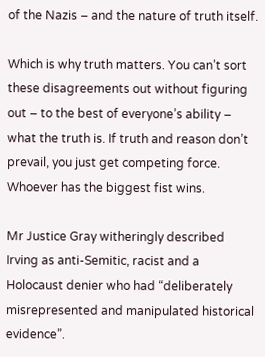of the Nazis – and the nature of truth itself.

Which is why truth matters. You can’t sort these disagreements out without figuring out – to the best of everyone’s ability – what the truth is. If truth and reason don’t prevail, you just get competing force. Whoever has the biggest fist wins.

Mr Justice Gray witheringly described Irving as anti-Semitic, racist and a Holocaust denier who had “deliberately misrepresented and manipulated historical evidence”.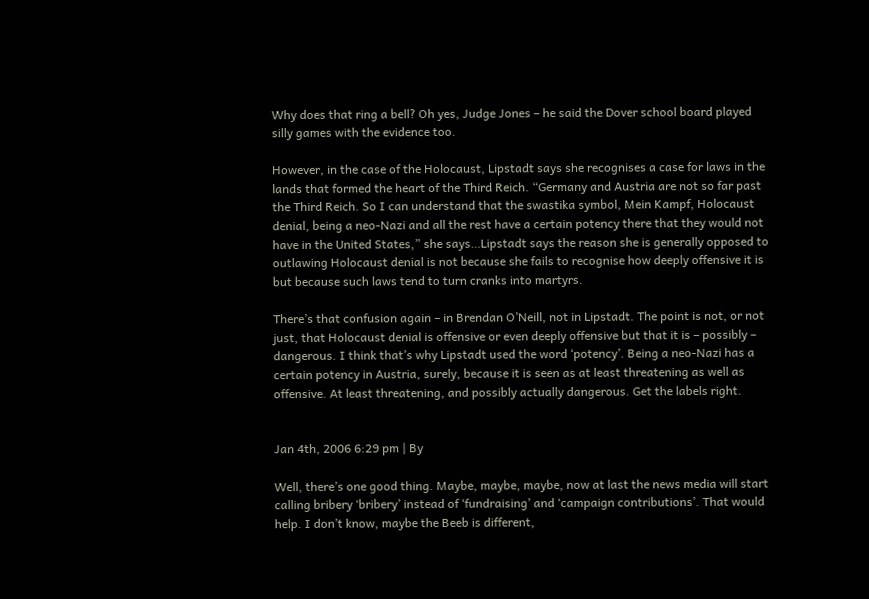Why does that ring a bell? Oh yes, Judge Jones – he said the Dover school board played silly games with the evidence too.

However, in the case of the Holocaust, Lipstadt says she recognises a case for laws in the lands that formed the heart of the Third Reich. “Germany and Austria are not so far past the Third Reich. So I can understand that the swastika symbol, Mein Kampf, Holocaust denial, being a neo-Nazi and all the rest have a certain potency there that they would not have in the United States,” she says…Lipstadt says the reason she is generally opposed to outlawing Holocaust denial is not because she fails to recognise how deeply offensive it is but because such laws tend to turn cranks into martyrs.

There’s that confusion again – in Brendan O’Neill, not in Lipstadt. The point is not, or not just, that Holocaust denial is offensive or even deeply offensive but that it is – possibly – dangerous. I think that’s why Lipstadt used the word ‘potency’. Being a neo-Nazi has a certain potency in Austria, surely, because it is seen as at least threatening as well as offensive. At least threatening, and possibly actually dangerous. Get the labels right.


Jan 4th, 2006 6:29 pm | By

Well, there’s one good thing. Maybe, maybe, maybe, now at last the news media will start calling bribery ‘bribery’ instead of ‘fundraising’ and ‘campaign contributions’. That would help. I don’t know, maybe the Beeb is different,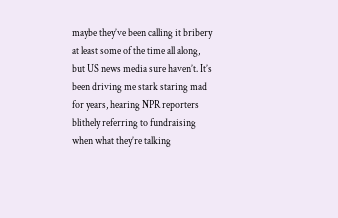maybe they’ve been calling it bribery at least some of the time all along, but US news media sure haven’t. It’s been driving me stark staring mad for years, hearing NPR reporters blithely referring to fundraising when what they’re talking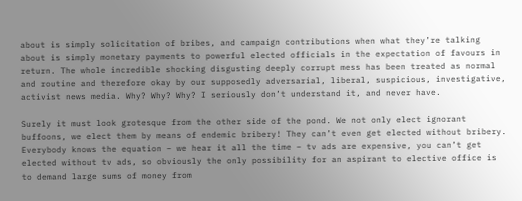about is simply solicitation of bribes, and campaign contributions when what they’re talking about is simply monetary payments to powerful elected officials in the expectation of favours in return. The whole incredible shocking disgusting deeply corrupt mess has been treated as normal and routine and therefore okay by our supposedly adversarial, liberal, suspicious, investigative, activist news media. Why? Why? Why? I seriously don’t understand it, and never have.

Surely it must look grotesque from the other side of the pond. We not only elect ignorant buffoons, we elect them by means of endemic bribery! They can’t even get elected without bribery. Everybody knows the equation – we hear it all the time – tv ads are expensive, you can’t get elected without tv ads, so obviously the only possibility for an aspirant to elective office is to demand large sums of money from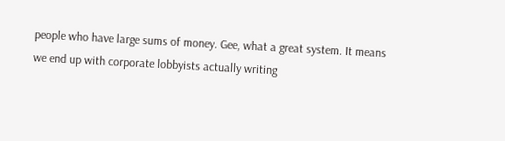people who have large sums of money. Gee, what a great system. It means we end up with corporate lobbyists actually writing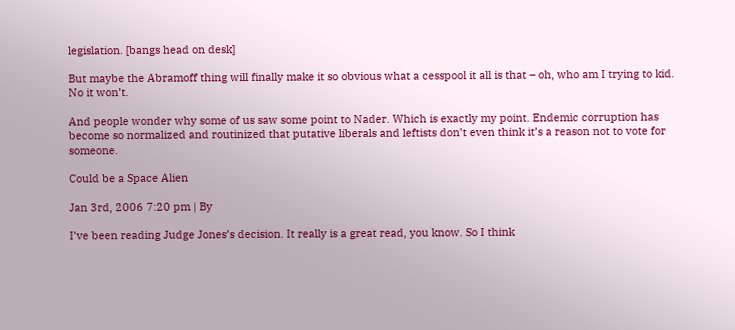legislation. [bangs head on desk]

But maybe the Abramoff thing will finally make it so obvious what a cesspool it all is that – oh, who am I trying to kid. No it won’t.

And people wonder why some of us saw some point to Nader. Which is exactly my point. Endemic corruption has become so normalized and routinized that putative liberals and leftists don’t even think it’s a reason not to vote for someone.

Could be a Space Alien

Jan 3rd, 2006 7:20 pm | By

I’ve been reading Judge Jones’s decision. It really is a great read, you know. So I think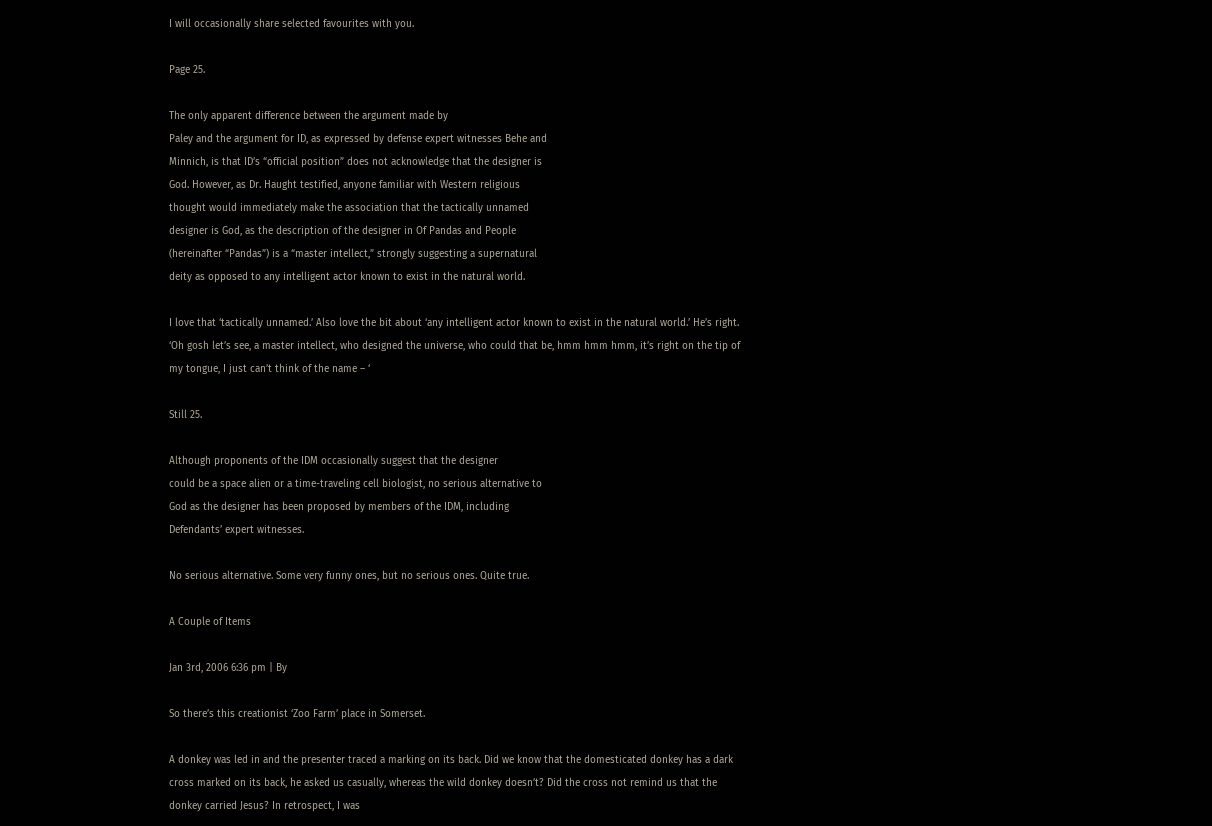I will occasionally share selected favourites with you.

Page 25.

The only apparent difference between the argument made by
Paley and the argument for ID, as expressed by defense expert witnesses Behe and
Minnich, is that ID’s “official position” does not acknowledge that the designer is
God. However, as Dr. Haught testified, anyone familiar with Western religious
thought would immediately make the association that the tactically unnamed
designer is God, as the description of the designer in Of Pandas and People
(hereinafter “Pandas”) is a “master intellect,” strongly suggesting a supernatural
deity as opposed to any intelligent actor known to exist in the natural world.

I love that ‘tactically unnamed.’ Also love the bit about ‘any intelligent actor known to exist in the natural world.’ He’s right. ‘Oh gosh let’s see, a master intellect, who designed the universe, who could that be, hmm hmm hmm, it’s right on the tip of my tongue, I just can’t think of the name – ‘

Still 25.

Although proponents of the IDM occasionally suggest that the designer
could be a space alien or a time-traveling cell biologist, no serious alternative to
God as the designer has been proposed by members of the IDM, including
Defendants’ expert witnesses.

No serious alternative. Some very funny ones, but no serious ones. Quite true.

A Couple of Items

Jan 3rd, 2006 6:36 pm | By

So there’s this creationist ‘Zoo Farm’ place in Somerset.

A donkey was led in and the presenter traced a marking on its back. Did we know that the domesticated donkey has a dark cross marked on its back, he asked us casually, whereas the wild donkey doesn’t? Did the cross not remind us that the donkey carried Jesus? In retrospect, I was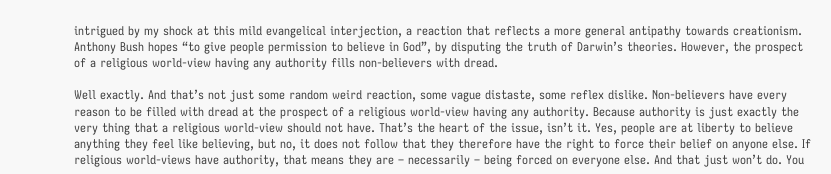intrigued by my shock at this mild evangelical interjection, a reaction that reflects a more general antipathy towards creationism. Anthony Bush hopes “to give people permission to believe in God”, by disputing the truth of Darwin’s theories. However, the prospect of a religious world-view having any authority fills non-believers with dread.

Well exactly. And that’s not just some random weird reaction, some vague distaste, some reflex dislike. Non-believers have every reason to be filled with dread at the prospect of a religious world-view having any authority. Because authority is just exactly the very thing that a religious world-view should not have. That’s the heart of the issue, isn’t it. Yes, people are at liberty to believe anything they feel like believing, but no, it does not follow that they therefore have the right to force their belief on anyone else. If religious world-views have authority, that means they are – necessarily – being forced on everyone else. And that just won’t do. You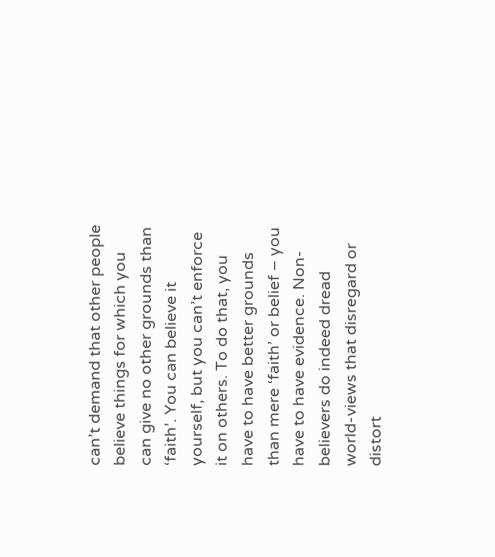can’t demand that other people believe things for which you can give no other grounds than ‘faith’. You can believe it yourself, but you can’t enforce it on others. To do that, you have to have better grounds than mere ‘faith’ or belief – you have to have evidence. Non-believers do indeed dread world-views that disregard or distort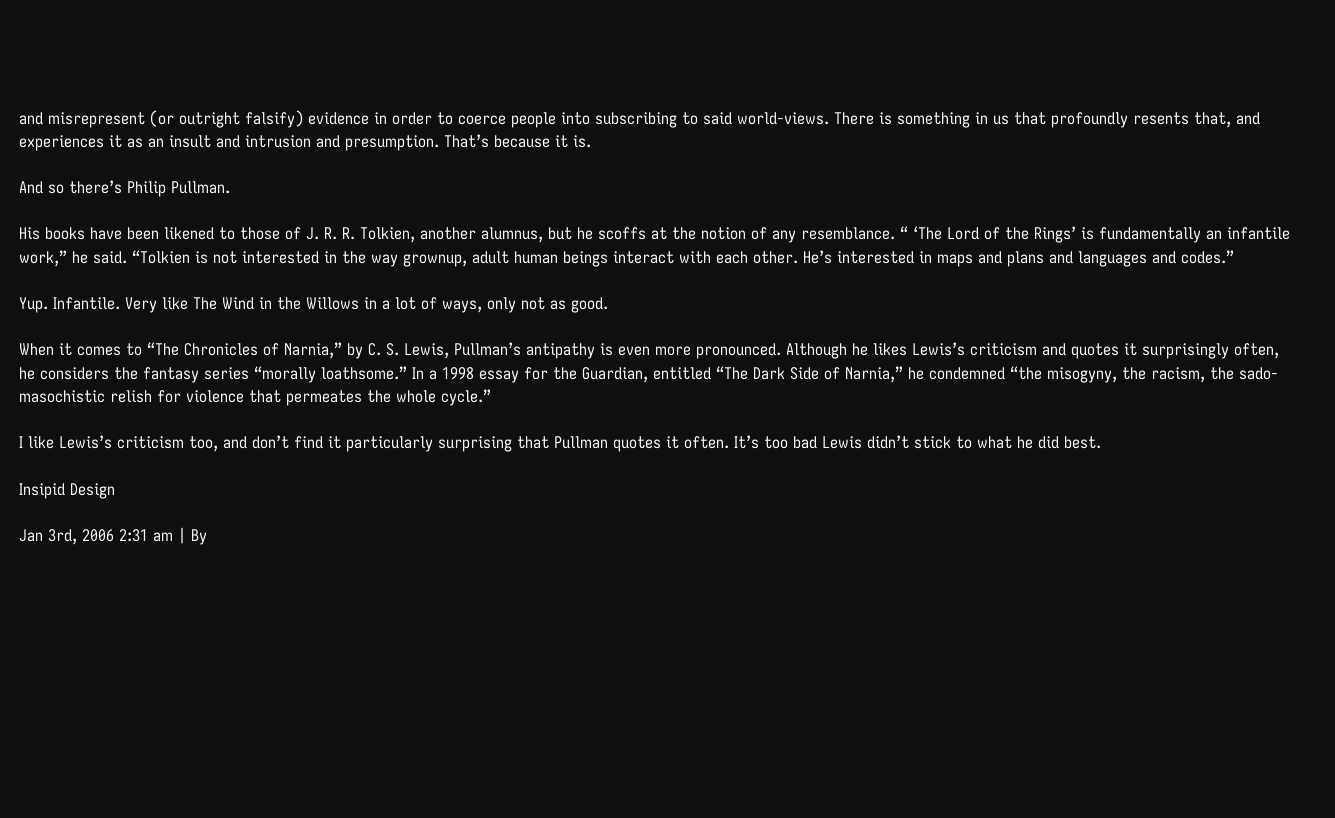and misrepresent (or outright falsify) evidence in order to coerce people into subscribing to said world-views. There is something in us that profoundly resents that, and experiences it as an insult and intrusion and presumption. That’s because it is.

And so there’s Philip Pullman.

His books have been likened to those of J. R. R. Tolkien, another alumnus, but he scoffs at the notion of any resemblance. “ ‘The Lord of the Rings’ is fundamentally an infantile work,” he said. “Tolkien is not interested in the way grownup, adult human beings interact with each other. He’s interested in maps and plans and languages and codes.”

Yup. Infantile. Very like The Wind in the Willows in a lot of ways, only not as good.

When it comes to “The Chronicles of Narnia,” by C. S. Lewis, Pullman’s antipathy is even more pronounced. Although he likes Lewis’s criticism and quotes it surprisingly often, he considers the fantasy series “morally loathsome.” In a 1998 essay for the Guardian, entitled “The Dark Side of Narnia,” he condemned “the misogyny, the racism, the sado-masochistic relish for violence that permeates the whole cycle.”

I like Lewis’s criticism too, and don’t find it particularly surprising that Pullman quotes it often. It’s too bad Lewis didn’t stick to what he did best.

Insipid Design

Jan 3rd, 2006 2:31 am | By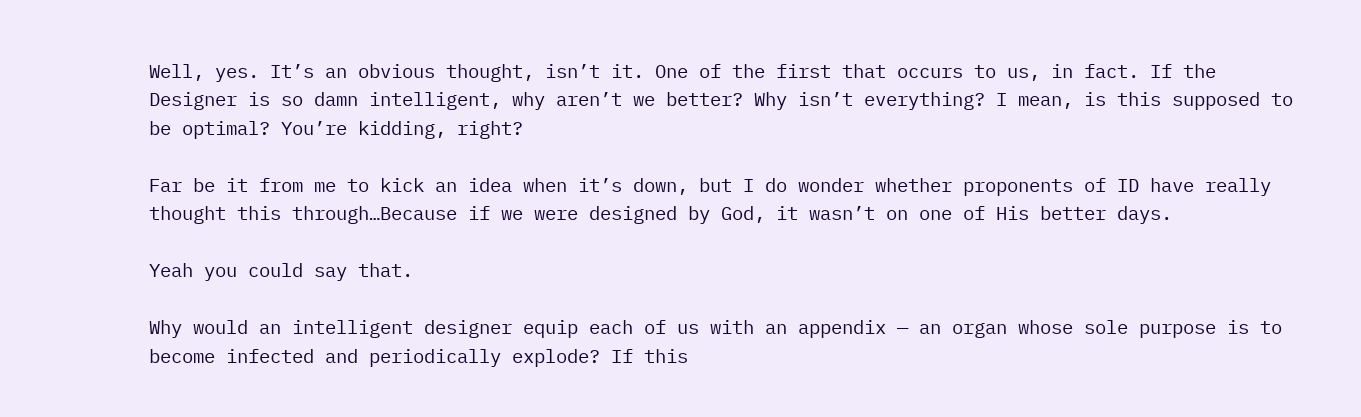Well, yes. It’s an obvious thought, isn’t it. One of the first that occurs to us, in fact. If the Designer is so damn intelligent, why aren’t we better? Why isn’t everything? I mean, is this supposed to be optimal? You’re kidding, right?

Far be it from me to kick an idea when it’s down, but I do wonder whether proponents of ID have really thought this through…Because if we were designed by God, it wasn’t on one of His better days.

Yeah you could say that.

Why would an intelligent designer equip each of us with an appendix — an organ whose sole purpose is to become infected and periodically explode? If this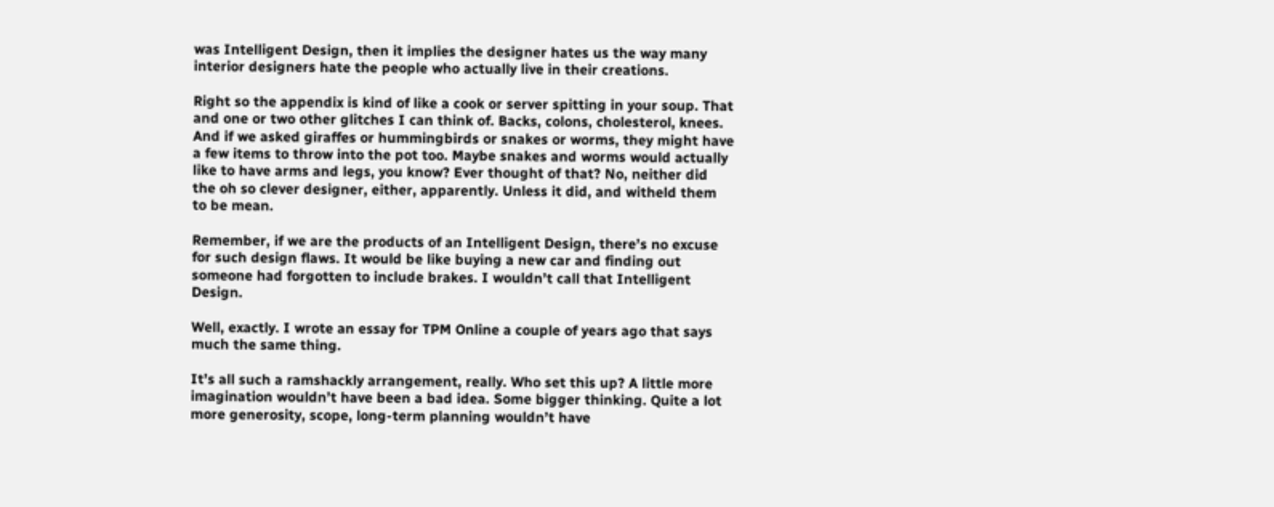was Intelligent Design, then it implies the designer hates us the way many interior designers hate the people who actually live in their creations.

Right so the appendix is kind of like a cook or server spitting in your soup. That and one or two other glitches I can think of. Backs, colons, cholesterol, knees. And if we asked giraffes or hummingbirds or snakes or worms, they might have a few items to throw into the pot too. Maybe snakes and worms would actually like to have arms and legs, you know? Ever thought of that? No, neither did the oh so clever designer, either, apparently. Unless it did, and witheld them to be mean.

Remember, if we are the products of an Intelligent Design, there’s no excuse for such design flaws. It would be like buying a new car and finding out someone had forgotten to include brakes. I wouldn’t call that Intelligent Design.

Well, exactly. I wrote an essay for TPM Online a couple of years ago that says much the same thing.

It’s all such a ramshackly arrangement, really. Who set this up? A little more imagination wouldn’t have been a bad idea. Some bigger thinking. Quite a lot more generosity, scope, long-term planning wouldn’t have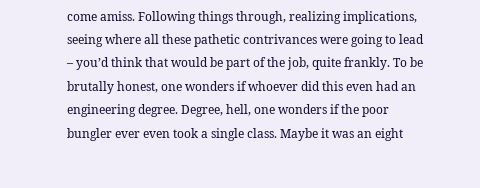come amiss. Following things through, realizing implications, seeing where all these pathetic contrivances were going to lead – you’d think that would be part of the job, quite frankly. To be brutally honest, one wonders if whoever did this even had an engineering degree. Degree, hell, one wonders if the poor bungler ever even took a single class. Maybe it was an eight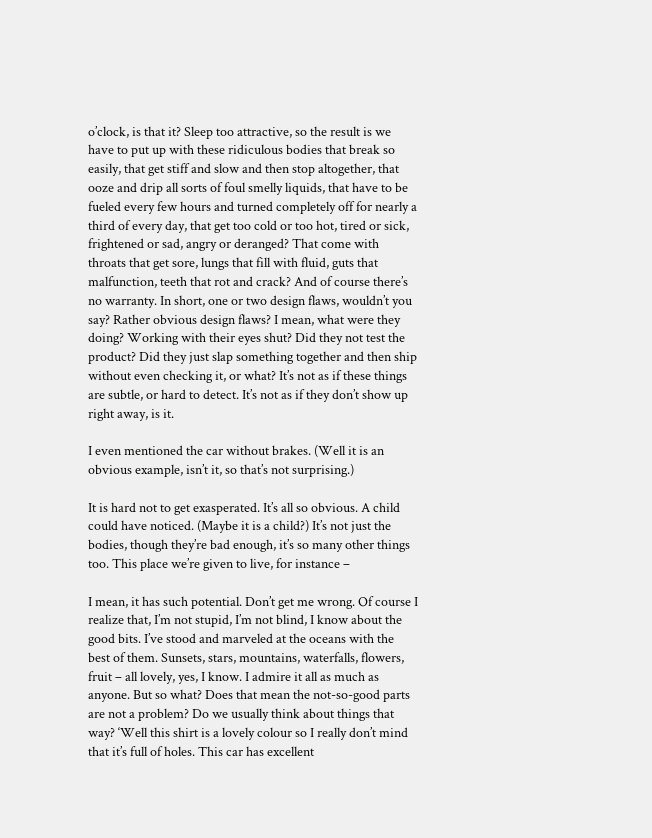o’clock, is that it? Sleep too attractive, so the result is we have to put up with these ridiculous bodies that break so easily, that get stiff and slow and then stop altogether, that ooze and drip all sorts of foul smelly liquids, that have to be fueled every few hours and turned completely off for nearly a third of every day, that get too cold or too hot, tired or sick, frightened or sad, angry or deranged? That come with throats that get sore, lungs that fill with fluid, guts that malfunction, teeth that rot and crack? And of course there’s no warranty. In short, one or two design flaws, wouldn’t you say? Rather obvious design flaws? I mean, what were they doing? Working with their eyes shut? Did they not test the product? Did they just slap something together and then ship without even checking it, or what? It’s not as if these things are subtle, or hard to detect. It’s not as if they don’t show up right away, is it.

I even mentioned the car without brakes. (Well it is an obvious example, isn’t it, so that’s not surprising.)

It is hard not to get exasperated. It’s all so obvious. A child could have noticed. (Maybe it is a child?) It’s not just the bodies, though they’re bad enough, it’s so many other things too. This place we’re given to live, for instance –

I mean, it has such potential. Don’t get me wrong. Of course I realize that, I’m not stupid, I’m not blind, I know about the good bits. I’ve stood and marveled at the oceans with the best of them. Sunsets, stars, mountains, waterfalls, flowers, fruit – all lovely, yes, I know. I admire it all as much as anyone. But so what? Does that mean the not-so-good parts are not a problem? Do we usually think about things that way? ‘Well this shirt is a lovely colour so I really don’t mind that it’s full of holes. This car has excellent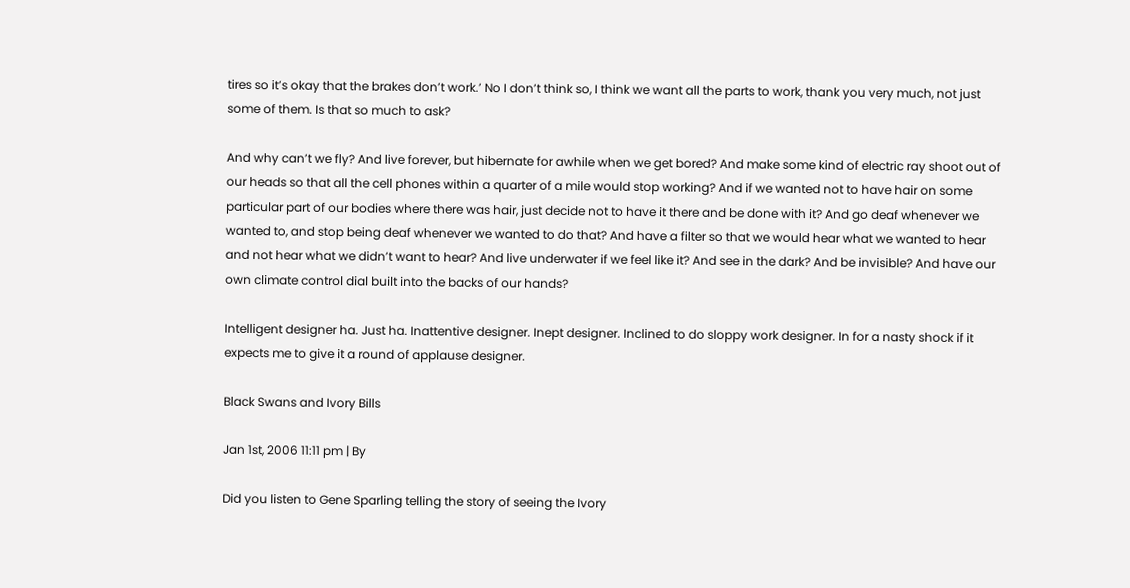tires so it’s okay that the brakes don’t work.’ No I don’t think so, I think we want all the parts to work, thank you very much, not just some of them. Is that so much to ask?

And why can’t we fly? And live forever, but hibernate for awhile when we get bored? And make some kind of electric ray shoot out of our heads so that all the cell phones within a quarter of a mile would stop working? And if we wanted not to have hair on some particular part of our bodies where there was hair, just decide not to have it there and be done with it? And go deaf whenever we wanted to, and stop being deaf whenever we wanted to do that? And have a filter so that we would hear what we wanted to hear and not hear what we didn’t want to hear? And live underwater if we feel like it? And see in the dark? And be invisible? And have our own climate control dial built into the backs of our hands?

Intelligent designer ha. Just ha. Inattentive designer. Inept designer. Inclined to do sloppy work designer. In for a nasty shock if it expects me to give it a round of applause designer.

Black Swans and Ivory Bills

Jan 1st, 2006 11:11 pm | By

Did you listen to Gene Sparling telling the story of seeing the Ivory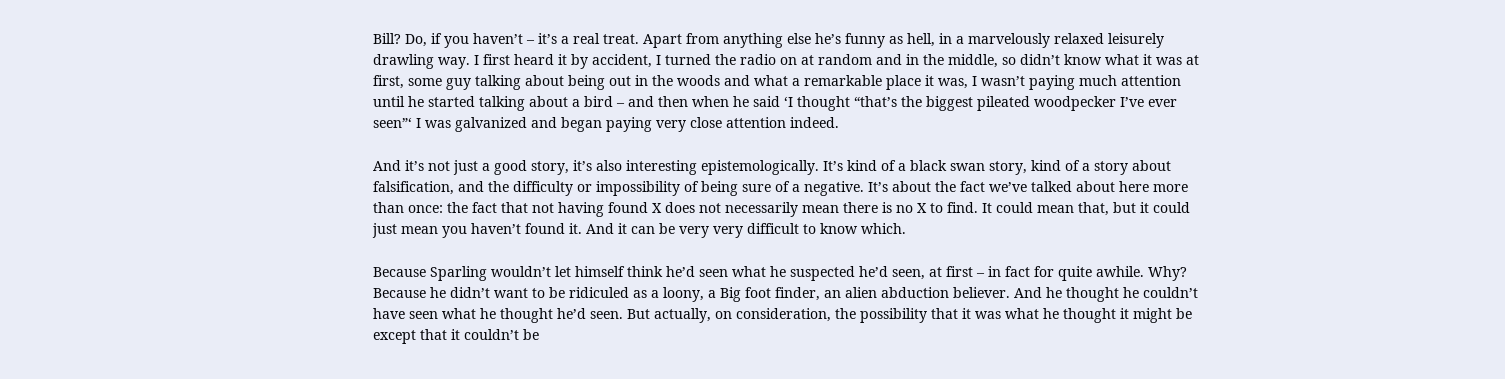Bill? Do, if you haven’t – it’s a real treat. Apart from anything else he’s funny as hell, in a marvelously relaxed leisurely drawling way. I first heard it by accident, I turned the radio on at random and in the middle, so didn’t know what it was at first, some guy talking about being out in the woods and what a remarkable place it was, I wasn’t paying much attention until he started talking about a bird – and then when he said ‘I thought “that’s the biggest pileated woodpecker I’ve ever seen”‘ I was galvanized and began paying very close attention indeed.

And it’s not just a good story, it’s also interesting epistemologically. It’s kind of a black swan story, kind of a story about falsification, and the difficulty or impossibility of being sure of a negative. It’s about the fact we’ve talked about here more than once: the fact that not having found X does not necessarily mean there is no X to find. It could mean that, but it could just mean you haven’t found it. And it can be very very difficult to know which.

Because Sparling wouldn’t let himself think he’d seen what he suspected he’d seen, at first – in fact for quite awhile. Why? Because he didn’t want to be ridiculed as a loony, a Big foot finder, an alien abduction believer. And he thought he couldn’t have seen what he thought he’d seen. But actually, on consideration, the possibility that it was what he thought it might be except that it couldn’t be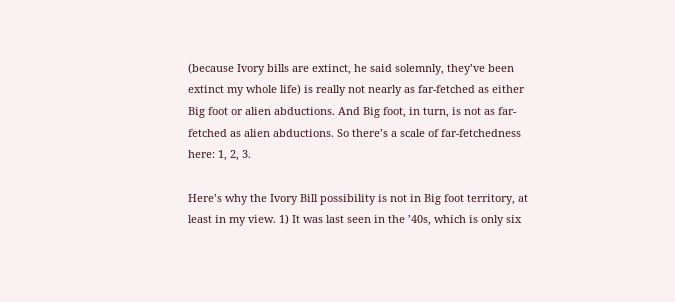(because Ivory bills are extinct, he said solemnly, they’ve been extinct my whole life) is really not nearly as far-fetched as either Big foot or alien abductions. And Big foot, in turn, is not as far-fetched as alien abductions. So there’s a scale of far-fetchedness here: 1, 2, 3.

Here’s why the Ivory Bill possibility is not in Big foot territory, at least in my view. 1) It was last seen in the ’40s, which is only six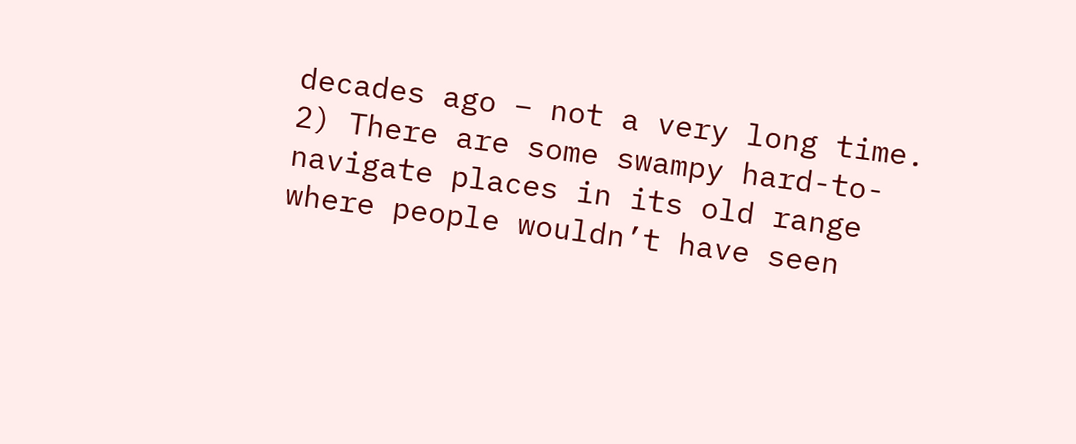decades ago – not a very long time. 2) There are some swampy hard-to-navigate places in its old range where people wouldn’t have seen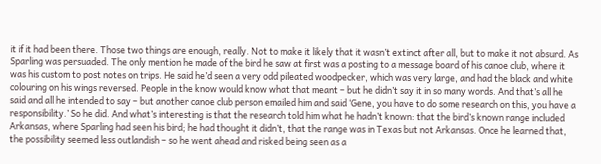it if it had been there. Those two things are enough, really. Not to make it likely that it wasn’t extinct after all, but to make it not absurd. As Sparling was persuaded. The only mention he made of the bird he saw at first was a posting to a message board of his canoe club, where it was his custom to post notes on trips. He said he’d seen a very odd pileated woodpecker, which was very large, and had the black and white colouring on his wings reversed. People in the know would know what that meant – but he didn’t say it in so many words. And that’s all he said and all he intended to say – but another canoe club person emailed him and said ‘Gene, you have to do some research on this, you have a responsibility.’ So he did. And what’s interesting is that the research told him what he hadn’t known: that the bird’s known range included Arkansas, where Sparling had seen his bird; he had thought it didn’t, that the range was in Texas but not Arkansas. Once he learned that, the possibility seemed less outlandish – so he went ahead and risked being seen as a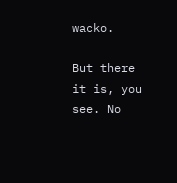wacko.

But there it is, you see. No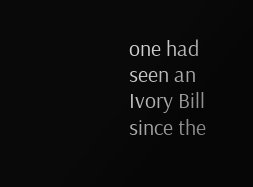one had seen an Ivory Bill since the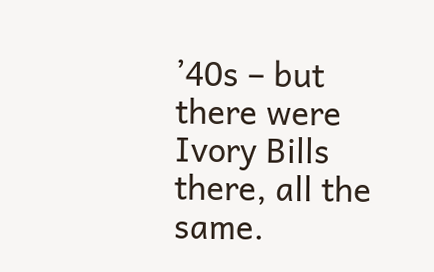’40s – but there were Ivory Bills there, all the same.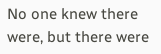No one knew there were, but there were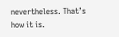nevertheless. That’s how it is.